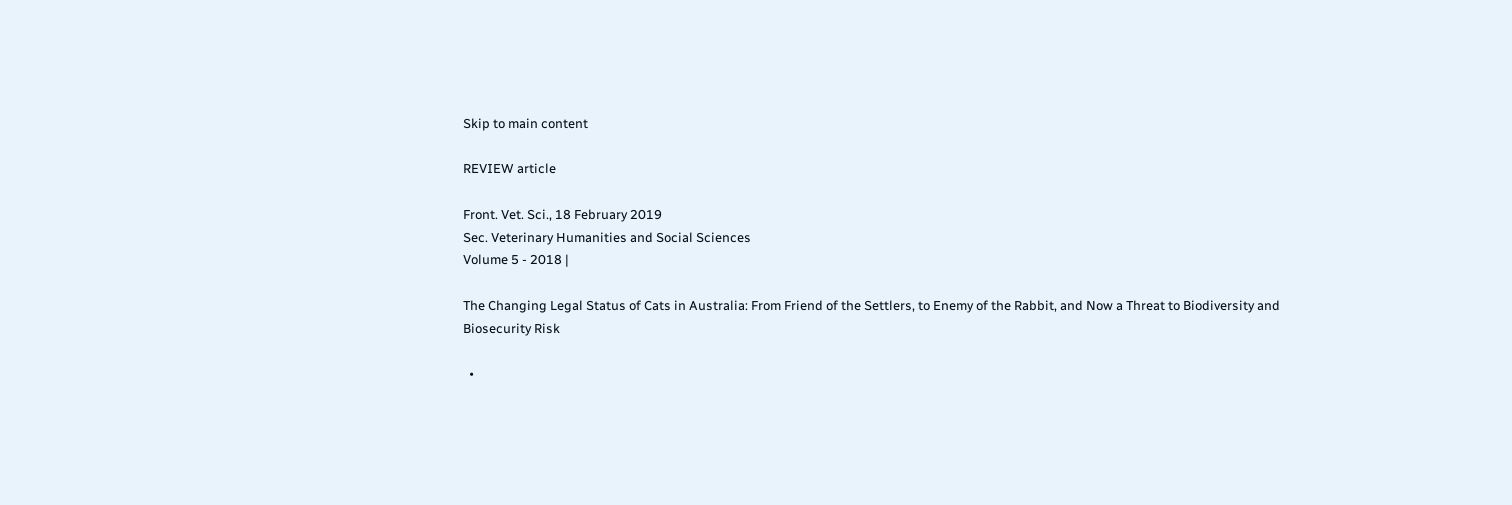Skip to main content

REVIEW article

Front. Vet. Sci., 18 February 2019
Sec. Veterinary Humanities and Social Sciences
Volume 5 - 2018 |

The Changing Legal Status of Cats in Australia: From Friend of the Settlers, to Enemy of the Rabbit, and Now a Threat to Biodiversity and Biosecurity Risk

  •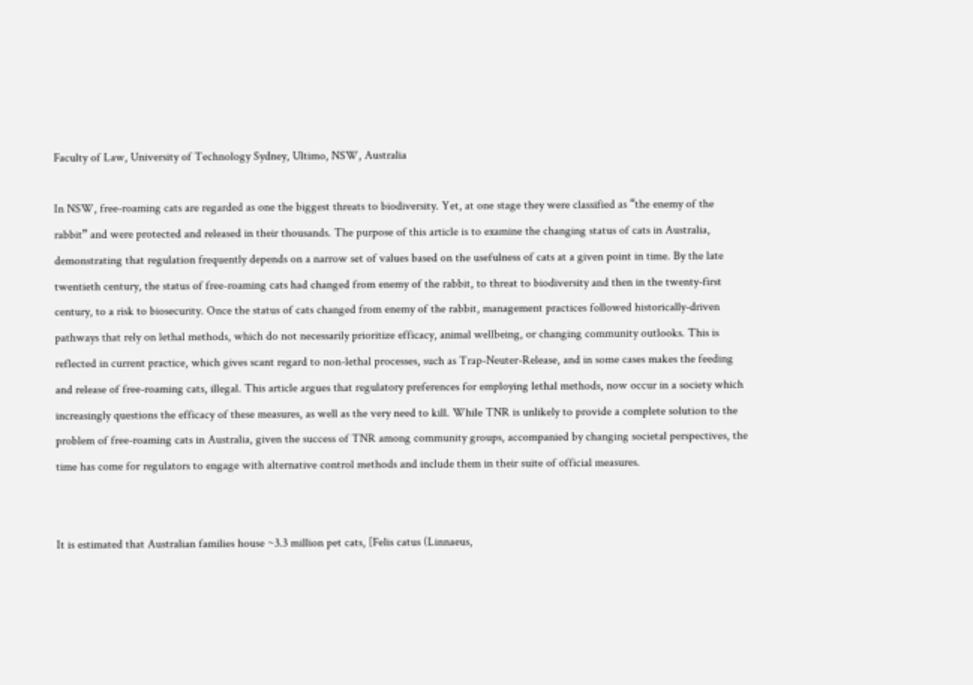Faculty of Law, University of Technology Sydney, Ultimo, NSW, Australia

In NSW, free-roaming cats are regarded as one the biggest threats to biodiversity. Yet, at one stage they were classified as “the enemy of the rabbit” and were protected and released in their thousands. The purpose of this article is to examine the changing status of cats in Australia, demonstrating that regulation frequently depends on a narrow set of values based on the usefulness of cats at a given point in time. By the late twentieth century, the status of free-roaming cats had changed from enemy of the rabbit, to threat to biodiversity and then in the twenty-first century, to a risk to biosecurity. Once the status of cats changed from enemy of the rabbit, management practices followed historically-driven pathways that rely on lethal methods, which do not necessarily prioritize efficacy, animal wellbeing, or changing community outlooks. This is reflected in current practice, which gives scant regard to non-lethal processes, such as Trap-Neuter-Release, and in some cases makes the feeding and release of free-roaming cats, illegal. This article argues that regulatory preferences for employing lethal methods, now occur in a society which increasingly questions the efficacy of these measures, as well as the very need to kill. While TNR is unlikely to provide a complete solution to the problem of free-roaming cats in Australia, given the success of TNR among community groups, accompanied by changing societal perspectives, the time has come for regulators to engage with alternative control methods and include them in their suite of official measures.


It is estimated that Australian families house ~3.3 million pet cats, [Felis catus (Linnaeus,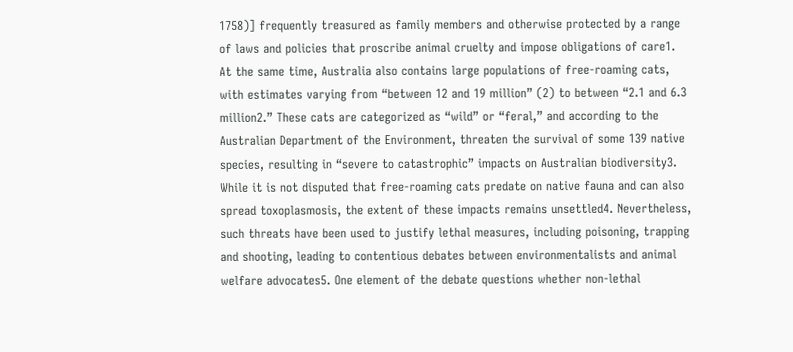1758)] frequently treasured as family members and otherwise protected by a range of laws and policies that proscribe animal cruelty and impose obligations of care1. At the same time, Australia also contains large populations of free-roaming cats, with estimates varying from “between 12 and 19 million” (2) to between “2.1 and 6.3 million2.” These cats are categorized as “wild” or “feral,” and according to the Australian Department of the Environment, threaten the survival of some 139 native species, resulting in “severe to catastrophic” impacts on Australian biodiversity3. While it is not disputed that free-roaming cats predate on native fauna and can also spread toxoplasmosis, the extent of these impacts remains unsettled4. Nevertheless, such threats have been used to justify lethal measures, including poisoning, trapping and shooting, leading to contentious debates between environmentalists and animal welfare advocates5. One element of the debate questions whether non-lethal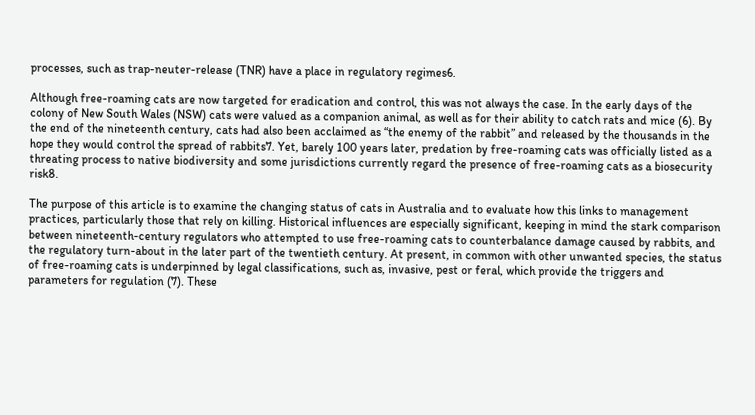processes, such as trap-neuter-release (TNR) have a place in regulatory regimes6.

Although free-roaming cats are now targeted for eradication and control, this was not always the case. In the early days of the colony of New South Wales (NSW) cats were valued as a companion animal, as well as for their ability to catch rats and mice (6). By the end of the nineteenth century, cats had also been acclaimed as “the enemy of the rabbit” and released by the thousands in the hope they would control the spread of rabbits7. Yet, barely 100 years later, predation by free-roaming cats was officially listed as a threating process to native biodiversity and some jurisdictions currently regard the presence of free-roaming cats as a biosecurity risk8.

The purpose of this article is to examine the changing status of cats in Australia and to evaluate how this links to management practices, particularly those that rely on killing. Historical influences are especially significant, keeping in mind the stark comparison between nineteenth-century regulators who attempted to use free-roaming cats to counterbalance damage caused by rabbits, and the regulatory turn-about in the later part of the twentieth century. At present, in common with other unwanted species, the status of free-roaming cats is underpinned by legal classifications, such as, invasive, pest or feral, which provide the triggers and parameters for regulation (7). These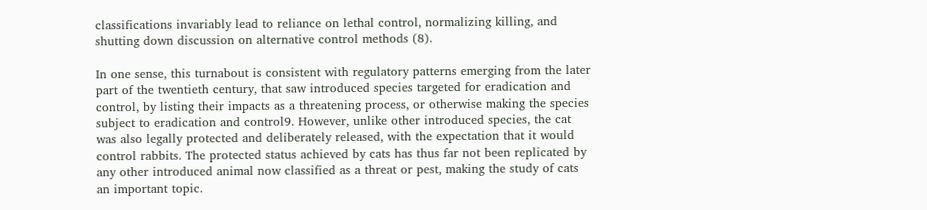classifications invariably lead to reliance on lethal control, normalizing killing, and shutting down discussion on alternative control methods (8).

In one sense, this turnabout is consistent with regulatory patterns emerging from the later part of the twentieth century, that saw introduced species targeted for eradication and control, by listing their impacts as a threatening process, or otherwise making the species subject to eradication and control9. However, unlike other introduced species, the cat was also legally protected and deliberately released, with the expectation that it would control rabbits. The protected status achieved by cats has thus far not been replicated by any other introduced animal now classified as a threat or pest, making the study of cats an important topic.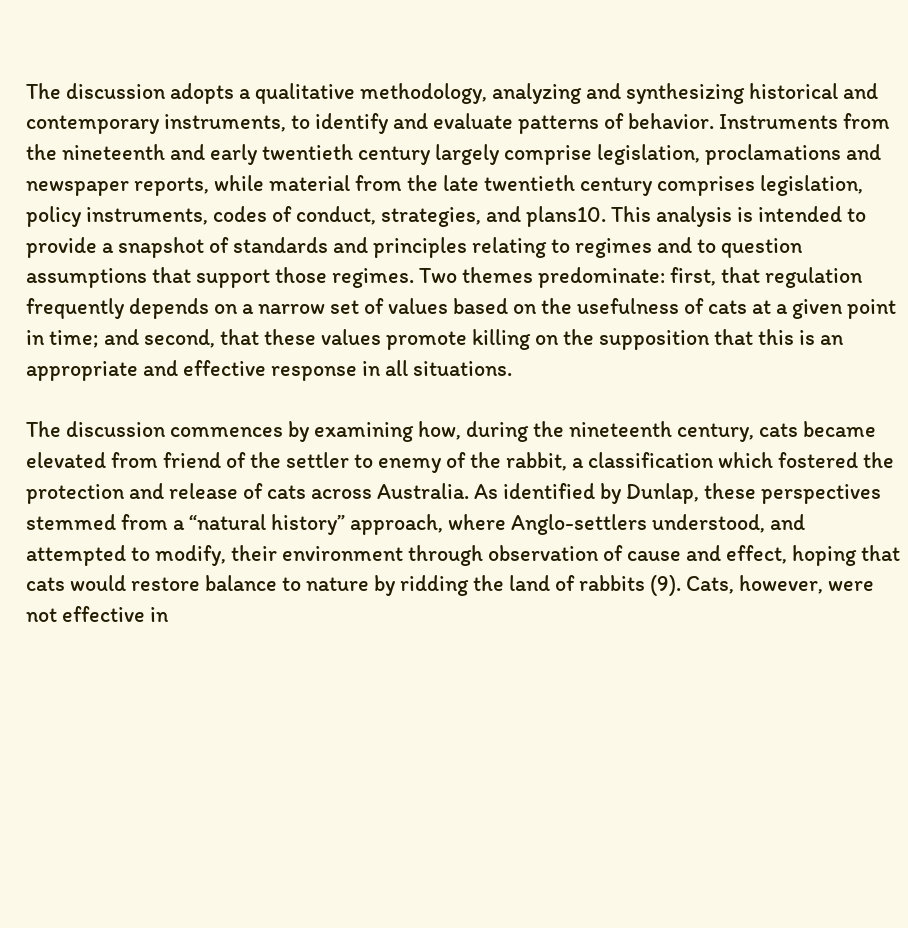The discussion adopts a qualitative methodology, analyzing and synthesizing historical and contemporary instruments, to identify and evaluate patterns of behavior. Instruments from the nineteenth and early twentieth century largely comprise legislation, proclamations and newspaper reports, while material from the late twentieth century comprises legislation, policy instruments, codes of conduct, strategies, and plans10. This analysis is intended to provide a snapshot of standards and principles relating to regimes and to question assumptions that support those regimes. Two themes predominate: first, that regulation frequently depends on a narrow set of values based on the usefulness of cats at a given point in time; and second, that these values promote killing on the supposition that this is an appropriate and effective response in all situations.

The discussion commences by examining how, during the nineteenth century, cats became elevated from friend of the settler to enemy of the rabbit, a classification which fostered the protection and release of cats across Australia. As identified by Dunlap, these perspectives stemmed from a “natural history” approach, where Anglo-settlers understood, and attempted to modify, their environment through observation of cause and effect, hoping that cats would restore balance to nature by ridding the land of rabbits (9). Cats, however, were not effective in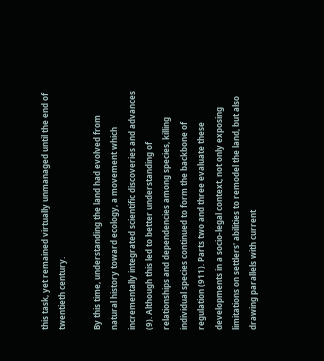this task, yet remained virtually unmanaged until the end of twentieth century.

By this time, understanding the land had evolved from natural history toward ecology, a movement which incrementally integrated scientific discoveries and advances (9). Although this led to better understanding of relationships and dependencies among species, killing individual species continued to form the backbone of regulation (911). Parts two and three evaluate these developments in a socio-legal context, not only exposing limitations on settlers' abilities to remodel the land, but also drawing parallels with current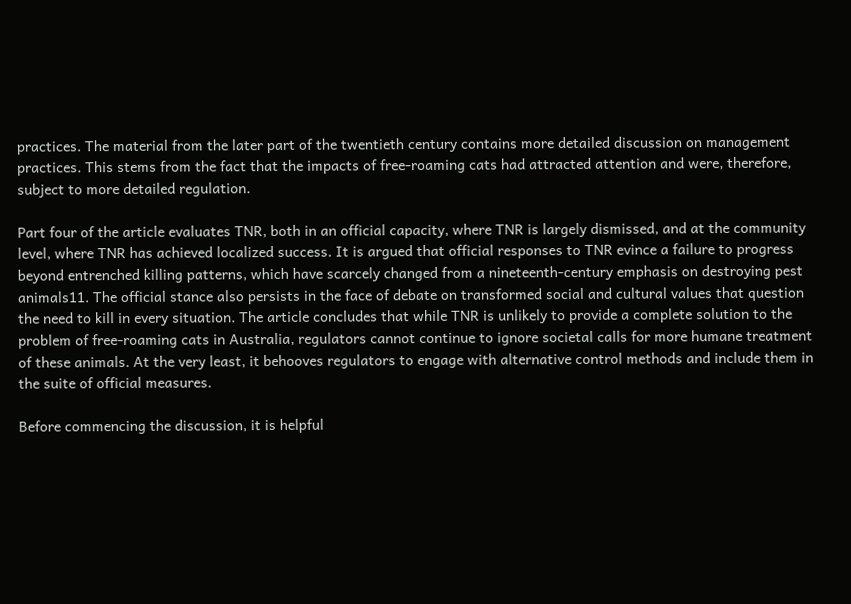practices. The material from the later part of the twentieth century contains more detailed discussion on management practices. This stems from the fact that the impacts of free-roaming cats had attracted attention and were, therefore, subject to more detailed regulation.

Part four of the article evaluates TNR, both in an official capacity, where TNR is largely dismissed, and at the community level, where TNR has achieved localized success. It is argued that official responses to TNR evince a failure to progress beyond entrenched killing patterns, which have scarcely changed from a nineteenth-century emphasis on destroying pest animals11. The official stance also persists in the face of debate on transformed social and cultural values that question the need to kill in every situation. The article concludes that while TNR is unlikely to provide a complete solution to the problem of free-roaming cats in Australia, regulators cannot continue to ignore societal calls for more humane treatment of these animals. At the very least, it behooves regulators to engage with alternative control methods and include them in the suite of official measures.

Before commencing the discussion, it is helpful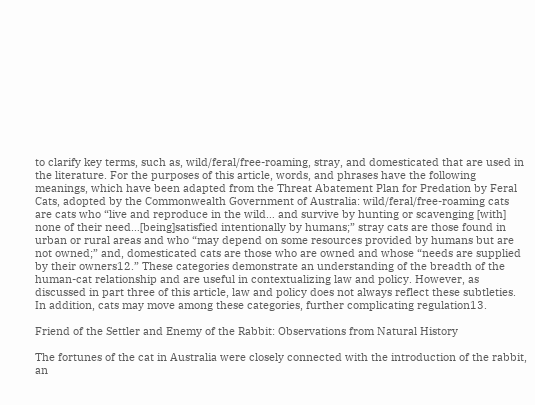to clarify key terms, such as, wild/feral/free-roaming, stray, and domesticated that are used in the literature. For the purposes of this article, words, and phrases have the following meanings, which have been adapted from the Threat Abatement Plan for Predation by Feral Cats, adopted by the Commonwealth Government of Australia: wild/feral/free-roaming cats are cats who “live and reproduce in the wild… and survive by hunting or scavenging [with] none of their need…[being]satisfied intentionally by humans;” stray cats are those found in urban or rural areas and who “may depend on some resources provided by humans but are not owned;” and, domesticated cats are those who are owned and whose “needs are supplied by their owners12.” These categories demonstrate an understanding of the breadth of the human-cat relationship and are useful in contextualizing law and policy. However, as discussed in part three of this article, law and policy does not always reflect these subtleties. In addition, cats may move among these categories, further complicating regulation13.

Friend of the Settler and Enemy of the Rabbit: Observations from Natural History

The fortunes of the cat in Australia were closely connected with the introduction of the rabbit, an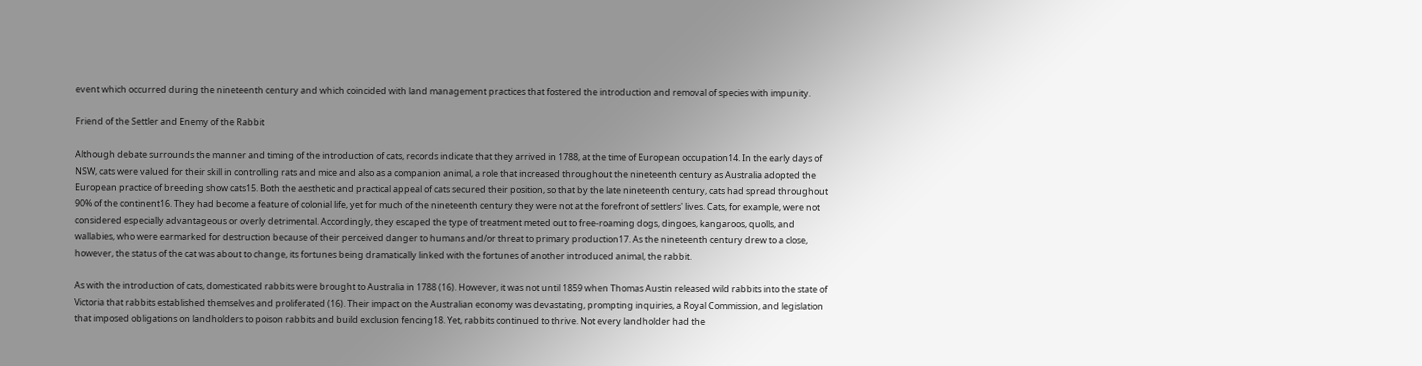event which occurred during the nineteenth century and which coincided with land management practices that fostered the introduction and removal of species with impunity.

Friend of the Settler and Enemy of the Rabbit

Although debate surrounds the manner and timing of the introduction of cats, records indicate that they arrived in 1788, at the time of European occupation14. In the early days of NSW, cats were valued for their skill in controlling rats and mice and also as a companion animal, a role that increased throughout the nineteenth century as Australia adopted the European practice of breeding show cats15. Both the aesthetic and practical appeal of cats secured their position, so that by the late nineteenth century, cats had spread throughout 90% of the continent16. They had become a feature of colonial life, yet for much of the nineteenth century they were not at the forefront of settlers' lives. Cats, for example, were not considered especially advantageous or overly detrimental. Accordingly, they escaped the type of treatment meted out to free-roaming dogs, dingoes, kangaroos, quolls, and wallabies, who were earmarked for destruction because of their perceived danger to humans and/or threat to primary production17. As the nineteenth century drew to a close, however, the status of the cat was about to change, its fortunes being dramatically linked with the fortunes of another introduced animal, the rabbit.

As with the introduction of cats, domesticated rabbits were brought to Australia in 1788 (16). However, it was not until 1859 when Thomas Austin released wild rabbits into the state of Victoria that rabbits established themselves and proliferated (16). Their impact on the Australian economy was devastating, prompting inquiries, a Royal Commission, and legislation that imposed obligations on landholders to poison rabbits and build exclusion fencing18. Yet, rabbits continued to thrive. Not every landholder had the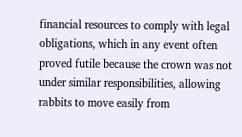financial resources to comply with legal obligations, which in any event often proved futile because the crown was not under similar responsibilities, allowing rabbits to move easily from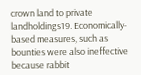crown land to private landholdings19. Economically-based measures, such as bounties were also ineffective because rabbit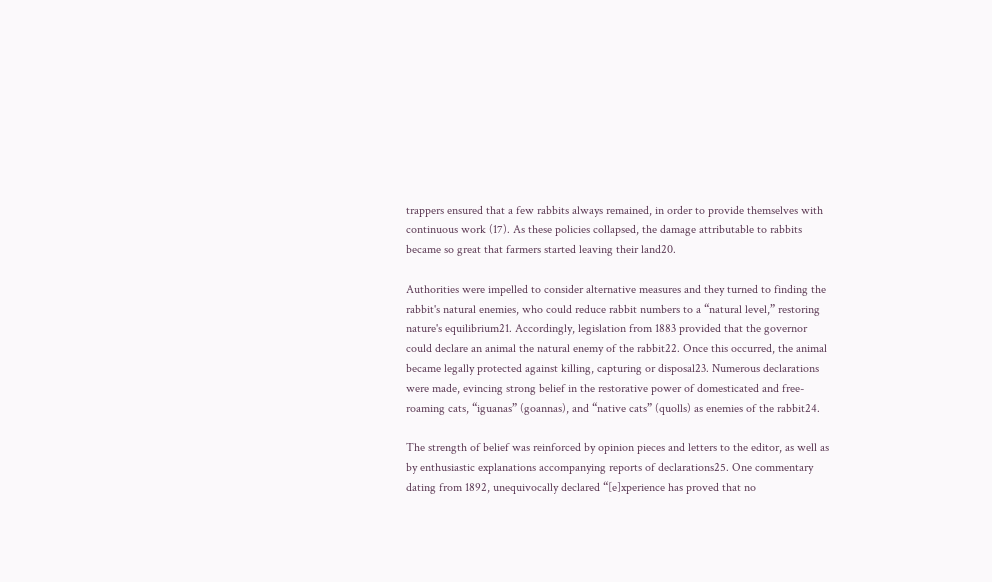trappers ensured that a few rabbits always remained, in order to provide themselves with continuous work (17). As these policies collapsed, the damage attributable to rabbits became so great that farmers started leaving their land20.

Authorities were impelled to consider alternative measures and they turned to finding the rabbit's natural enemies, who could reduce rabbit numbers to a “natural level,” restoring nature's equilibrium21. Accordingly, legislation from 1883 provided that the governor could declare an animal the natural enemy of the rabbit22. Once this occurred, the animal became legally protected against killing, capturing or disposal23. Numerous declarations were made, evincing strong belief in the restorative power of domesticated and free-roaming cats, “iguanas” (goannas), and “native cats” (quolls) as enemies of the rabbit24.

The strength of belief was reinforced by opinion pieces and letters to the editor, as well as by enthusiastic explanations accompanying reports of declarations25. One commentary dating from 1892, unequivocally declared “[e]xperience has proved that no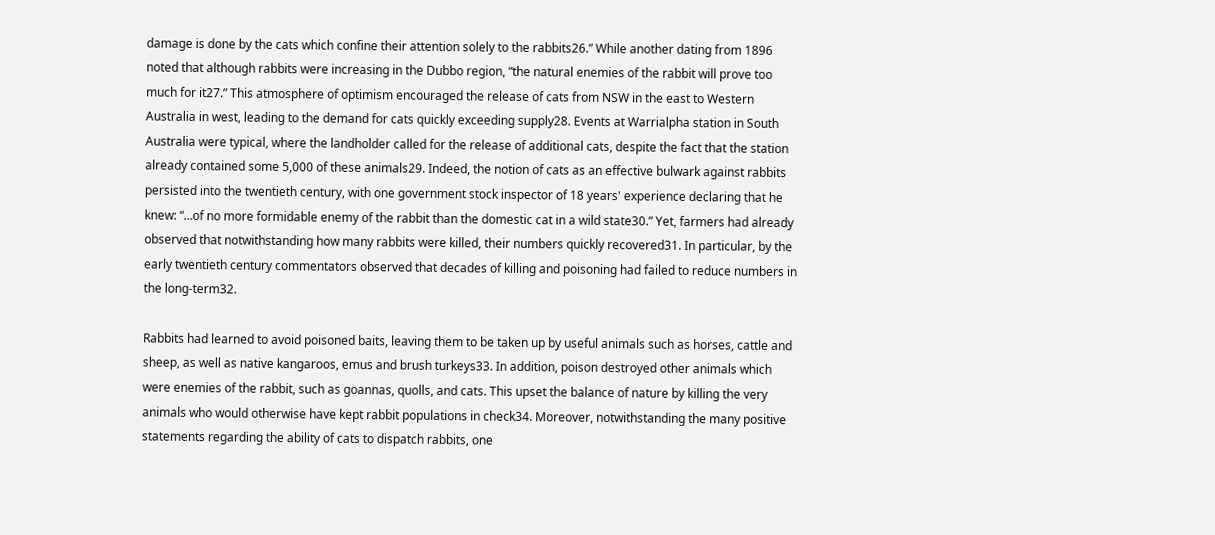damage is done by the cats which confine their attention solely to the rabbits26.” While another dating from 1896 noted that although rabbits were increasing in the Dubbo region, “the natural enemies of the rabbit will prove too much for it27.” This atmosphere of optimism encouraged the release of cats from NSW in the east to Western Australia in west, leading to the demand for cats quickly exceeding supply28. Events at Warrialpha station in South Australia were typical, where the landholder called for the release of additional cats, despite the fact that the station already contained some 5,000 of these animals29. Indeed, the notion of cats as an effective bulwark against rabbits persisted into the twentieth century, with one government stock inspector of 18 years' experience declaring that he knew: “…of no more formidable enemy of the rabbit than the domestic cat in a wild state30.” Yet, farmers had already observed that notwithstanding how many rabbits were killed, their numbers quickly recovered31. In particular, by the early twentieth century commentators observed that decades of killing and poisoning had failed to reduce numbers in the long-term32.

Rabbits had learned to avoid poisoned baits, leaving them to be taken up by useful animals such as horses, cattle and sheep, as well as native kangaroos, emus and brush turkeys33. In addition, poison destroyed other animals which were enemies of the rabbit, such as goannas, quolls, and cats. This upset the balance of nature by killing the very animals who would otherwise have kept rabbit populations in check34. Moreover, notwithstanding the many positive statements regarding the ability of cats to dispatch rabbits, one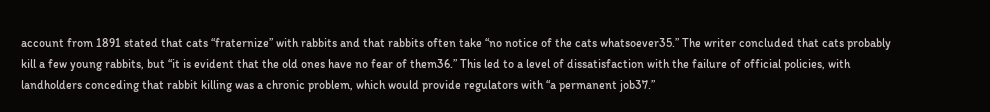account from 1891 stated that cats “fraternize” with rabbits and that rabbits often take “no notice of the cats whatsoever35.” The writer concluded that cats probably kill a few young rabbits, but “it is evident that the old ones have no fear of them36.” This led to a level of dissatisfaction with the failure of official policies, with landholders conceding that rabbit killing was a chronic problem, which would provide regulators with “a permanent job37.”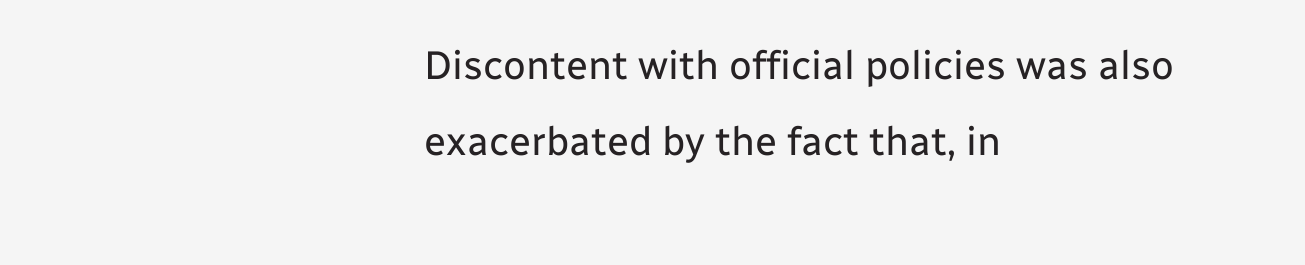Discontent with official policies was also exacerbated by the fact that, in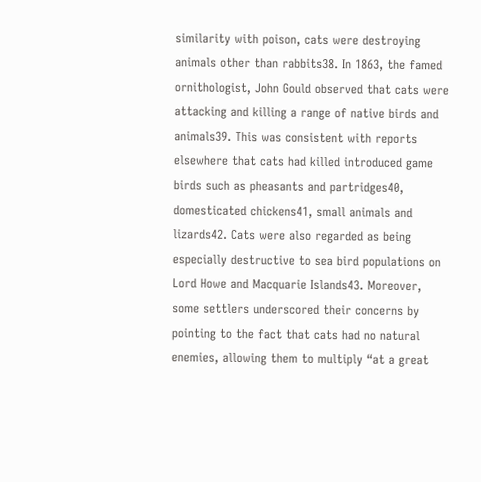similarity with poison, cats were destroying animals other than rabbits38. In 1863, the famed ornithologist, John Gould observed that cats were attacking and killing a range of native birds and animals39. This was consistent with reports elsewhere that cats had killed introduced game birds such as pheasants and partridges40, domesticated chickens41, small animals and lizards42. Cats were also regarded as being especially destructive to sea bird populations on Lord Howe and Macquarie Islands43. Moreover, some settlers underscored their concerns by pointing to the fact that cats had no natural enemies, allowing them to multiply “at a great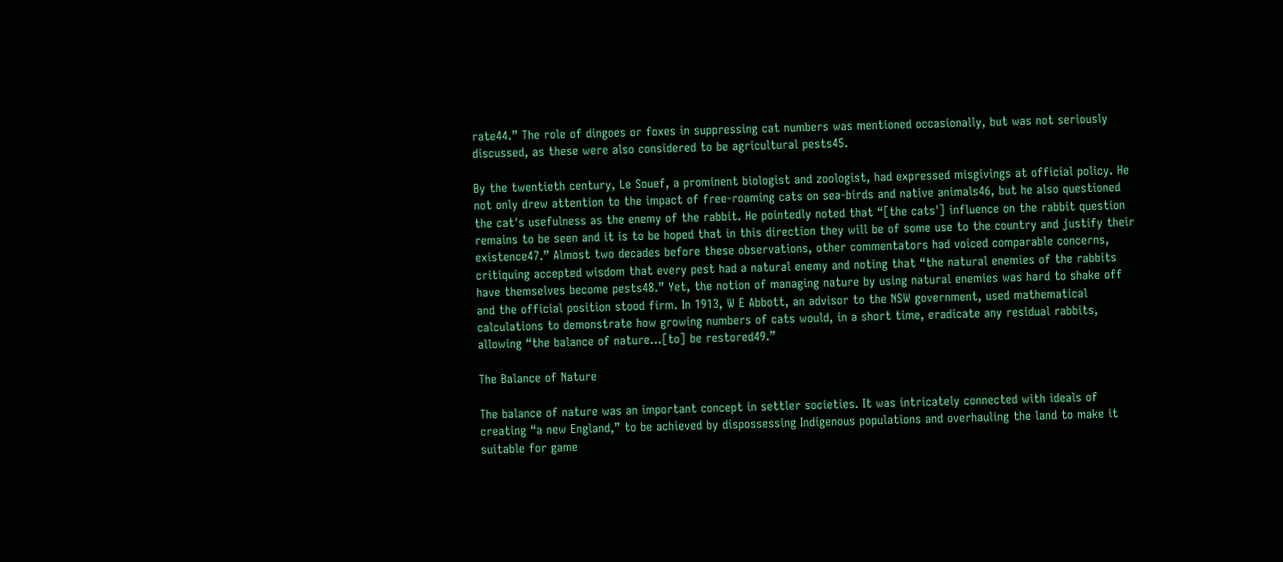rate44.” The role of dingoes or foxes in suppressing cat numbers was mentioned occasionally, but was not seriously discussed, as these were also considered to be agricultural pests45.

By the twentieth century, Le Souef, a prominent biologist and zoologist, had expressed misgivings at official policy. He not only drew attention to the impact of free-roaming cats on sea-birds and native animals46, but he also questioned the cat's usefulness as the enemy of the rabbit. He pointedly noted that “[the cats'] influence on the rabbit question remains to be seen and it is to be hoped that in this direction they will be of some use to the country and justify their existence47.” Almost two decades before these observations, other commentators had voiced comparable concerns, critiquing accepted wisdom that every pest had a natural enemy and noting that “the natural enemies of the rabbits have themselves become pests48.” Yet, the notion of managing nature by using natural enemies was hard to shake off and the official position stood firm. In 1913, W E Abbott, an advisor to the NSW government, used mathematical calculations to demonstrate how growing numbers of cats would, in a short time, eradicate any residual rabbits, allowing “the balance of nature…[to] be restored49.”

The Balance of Nature

The balance of nature was an important concept in settler societies. It was intricately connected with ideals of creating “a new England,” to be achieved by dispossessing Indigenous populations and overhauling the land to make it suitable for game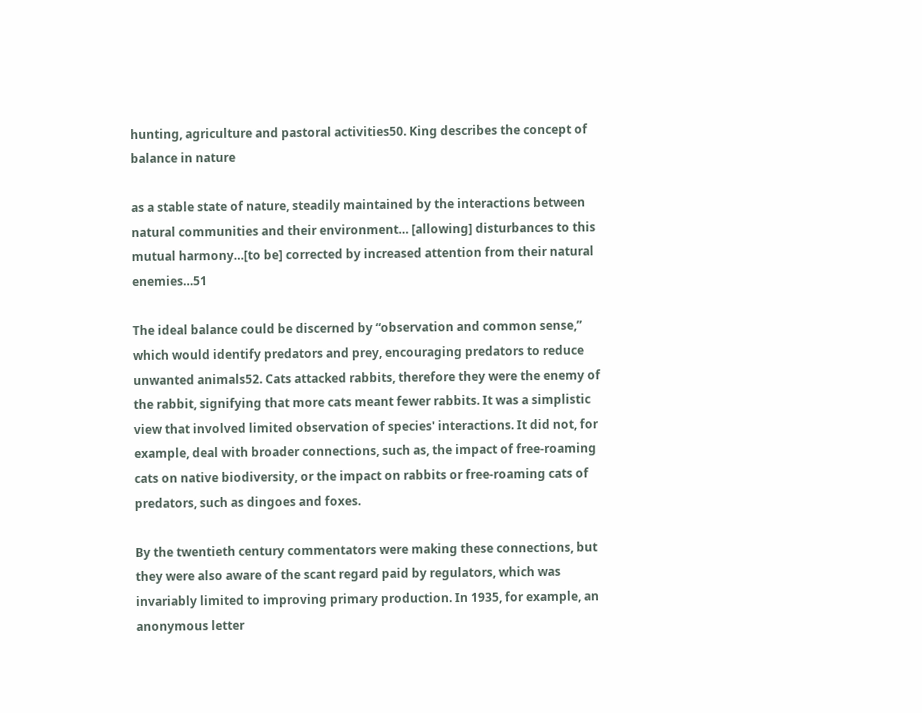hunting, agriculture and pastoral activities50. King describes the concept of balance in nature

as a stable state of nature, steadily maintained by the interactions between natural communities and their environment… [allowing] disturbances to this mutual harmony…[to be] corrected by increased attention from their natural enemies…51

The ideal balance could be discerned by “observation and common sense,” which would identify predators and prey, encouraging predators to reduce unwanted animals52. Cats attacked rabbits, therefore they were the enemy of the rabbit, signifying that more cats meant fewer rabbits. It was a simplistic view that involved limited observation of species' interactions. It did not, for example, deal with broader connections, such as, the impact of free-roaming cats on native biodiversity, or the impact on rabbits or free-roaming cats of predators, such as dingoes and foxes.

By the twentieth century commentators were making these connections, but they were also aware of the scant regard paid by regulators, which was invariably limited to improving primary production. In 1935, for example, an anonymous letter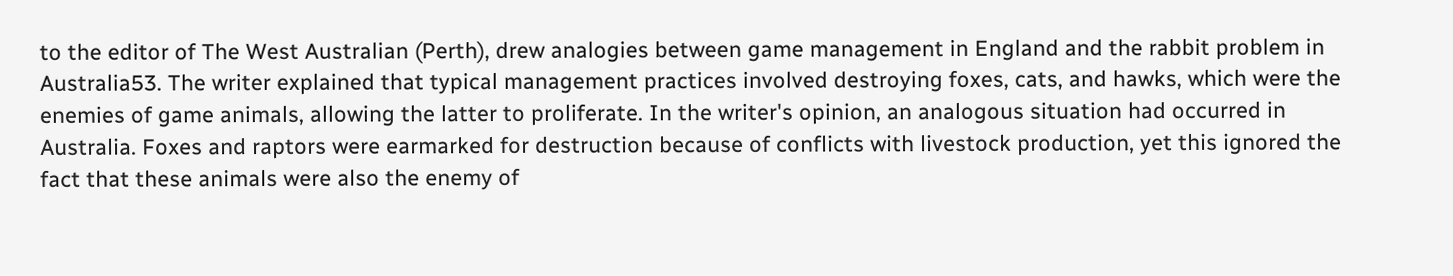to the editor of The West Australian (Perth), drew analogies between game management in England and the rabbit problem in Australia53. The writer explained that typical management practices involved destroying foxes, cats, and hawks, which were the enemies of game animals, allowing the latter to proliferate. In the writer's opinion, an analogous situation had occurred in Australia. Foxes and raptors were earmarked for destruction because of conflicts with livestock production, yet this ignored the fact that these animals were also the enemy of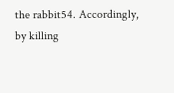the rabbit54. Accordingly, by killing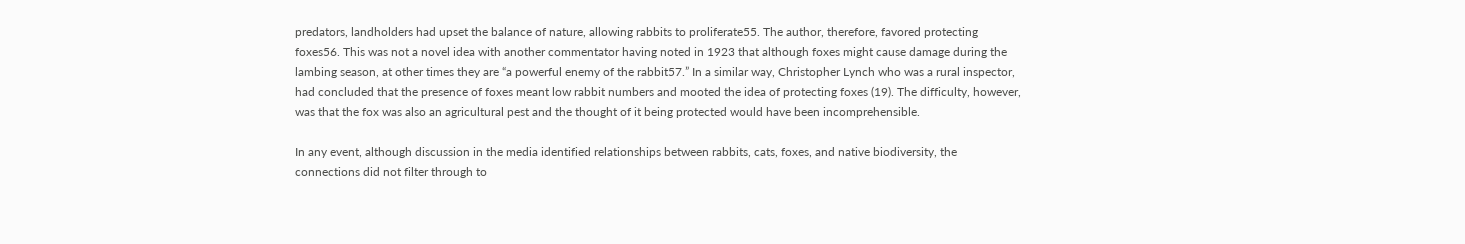predators, landholders had upset the balance of nature, allowing rabbits to proliferate55. The author, therefore, favored protecting foxes56. This was not a novel idea with another commentator having noted in 1923 that although foxes might cause damage during the lambing season, at other times they are “a powerful enemy of the rabbit57.” In a similar way, Christopher Lynch who was a rural inspector, had concluded that the presence of foxes meant low rabbit numbers and mooted the idea of protecting foxes (19). The difficulty, however, was that the fox was also an agricultural pest and the thought of it being protected would have been incomprehensible.

In any event, although discussion in the media identified relationships between rabbits, cats, foxes, and native biodiversity, the connections did not filter through to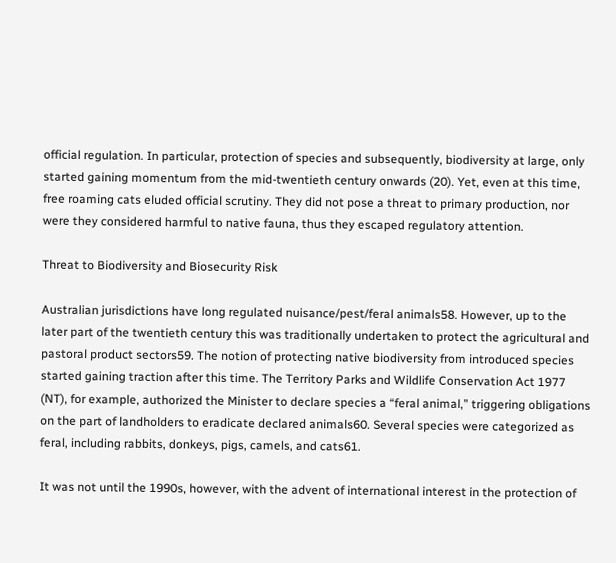official regulation. In particular, protection of species and subsequently, biodiversity at large, only started gaining momentum from the mid-twentieth century onwards (20). Yet, even at this time, free roaming cats eluded official scrutiny. They did not pose a threat to primary production, nor were they considered harmful to native fauna, thus they escaped regulatory attention.

Threat to Biodiversity and Biosecurity Risk

Australian jurisdictions have long regulated nuisance/pest/feral animals58. However, up to the later part of the twentieth century this was traditionally undertaken to protect the agricultural and pastoral product sectors59. The notion of protecting native biodiversity from introduced species started gaining traction after this time. The Territory Parks and Wildlife Conservation Act 1977 (NT), for example, authorized the Minister to declare species a “feral animal,” triggering obligations on the part of landholders to eradicate declared animals60. Several species were categorized as feral, including rabbits, donkeys, pigs, camels, and cats61.

It was not until the 1990s, however, with the advent of international interest in the protection of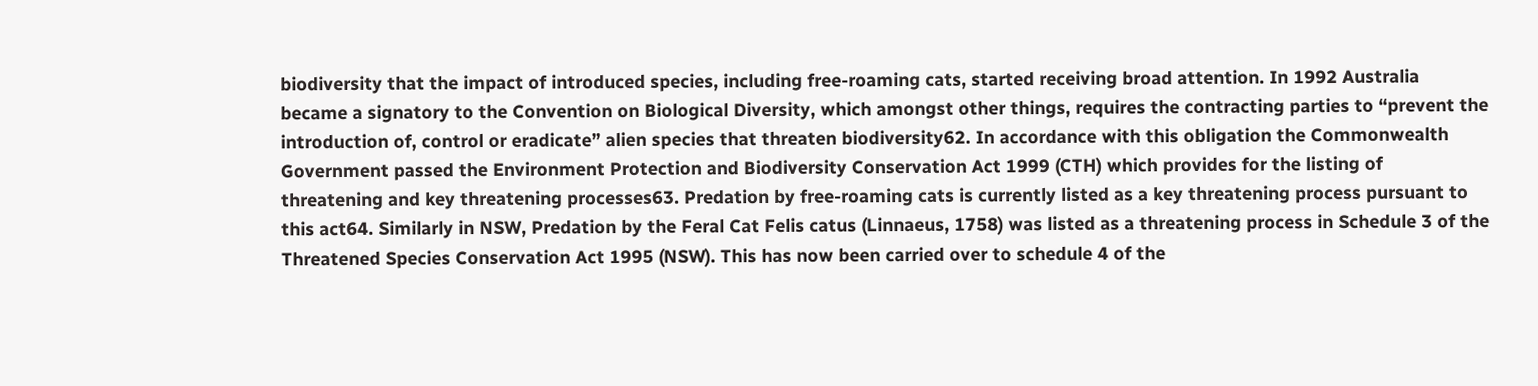biodiversity that the impact of introduced species, including free-roaming cats, started receiving broad attention. In 1992 Australia became a signatory to the Convention on Biological Diversity, which amongst other things, requires the contracting parties to “prevent the introduction of, control or eradicate” alien species that threaten biodiversity62. In accordance with this obligation the Commonwealth Government passed the Environment Protection and Biodiversity Conservation Act 1999 (CTH) which provides for the listing of threatening and key threatening processes63. Predation by free-roaming cats is currently listed as a key threatening process pursuant to this act64. Similarly in NSW, Predation by the Feral Cat Felis catus (Linnaeus, 1758) was listed as a threatening process in Schedule 3 of the Threatened Species Conservation Act 1995 (NSW). This has now been carried over to schedule 4 of the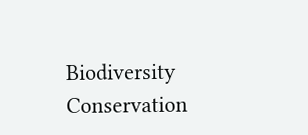Biodiversity Conservation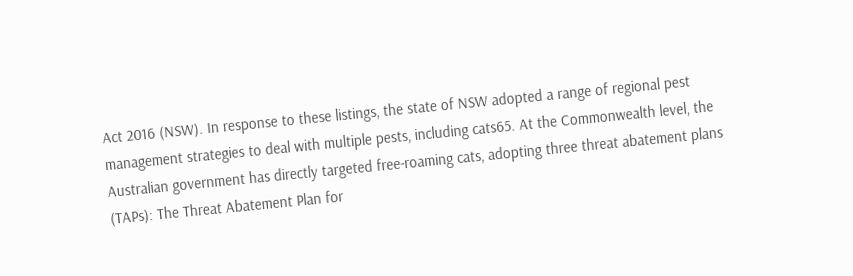Act 2016 (NSW). In response to these listings, the state of NSW adopted a range of regional pest management strategies to deal with multiple pests, including cats65. At the Commonwealth level, the Australian government has directly targeted free-roaming cats, adopting three threat abatement plans (TAPs): The Threat Abatement Plan for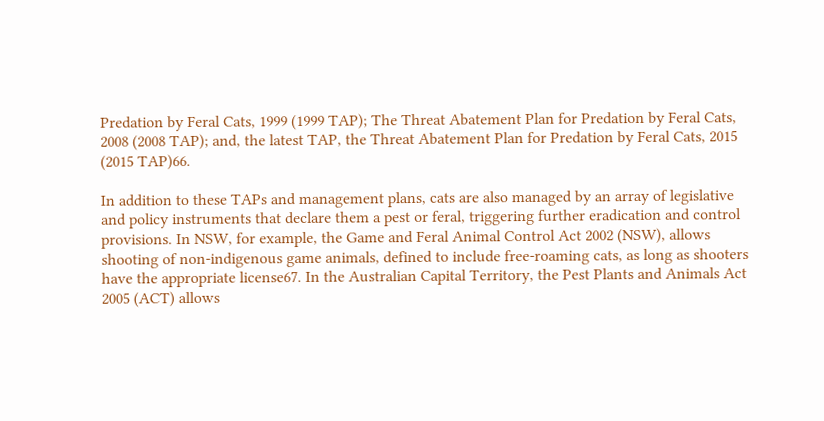Predation by Feral Cats, 1999 (1999 TAP); The Threat Abatement Plan for Predation by Feral Cats, 2008 (2008 TAP); and, the latest TAP, the Threat Abatement Plan for Predation by Feral Cats, 2015 (2015 TAP)66.

In addition to these TAPs and management plans, cats are also managed by an array of legislative and policy instruments that declare them a pest or feral, triggering further eradication and control provisions. In NSW, for example, the Game and Feral Animal Control Act 2002 (NSW), allows shooting of non-indigenous game animals, defined to include free-roaming cats, as long as shooters have the appropriate license67. In the Australian Capital Territory, the Pest Plants and Animals Act 2005 (ACT) allows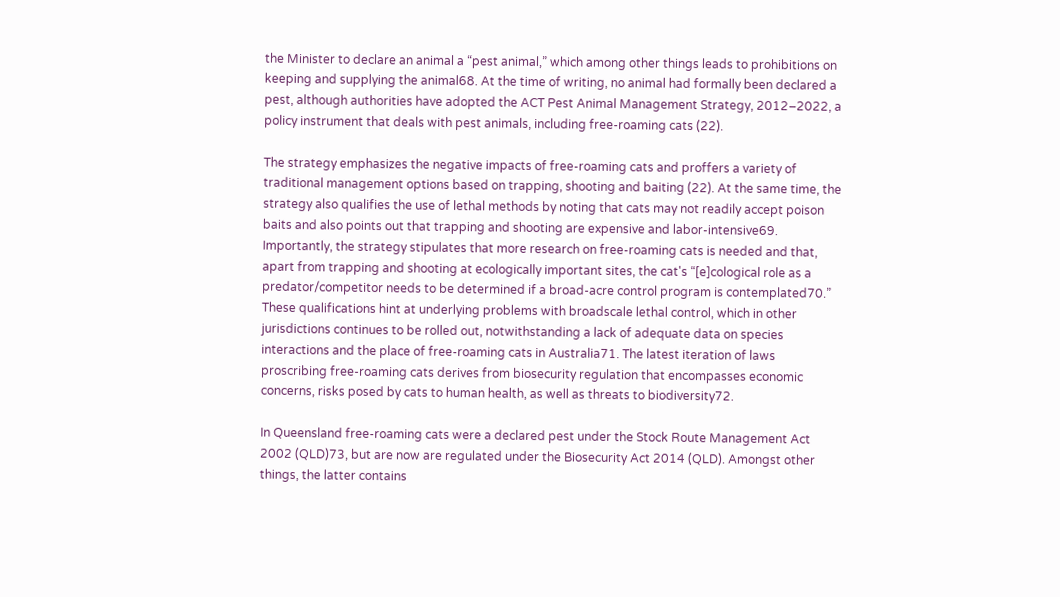the Minister to declare an animal a “pest animal,” which among other things leads to prohibitions on keeping and supplying the animal68. At the time of writing, no animal had formally been declared a pest, although authorities have adopted the ACT Pest Animal Management Strategy, 2012–2022, a policy instrument that deals with pest animals, including free-roaming cats (22).

The strategy emphasizes the negative impacts of free-roaming cats and proffers a variety of traditional management options based on trapping, shooting and baiting (22). At the same time, the strategy also qualifies the use of lethal methods by noting that cats may not readily accept poison baits and also points out that trapping and shooting are expensive and labor-intensive69. Importantly, the strategy stipulates that more research on free-roaming cats is needed and that, apart from trapping and shooting at ecologically important sites, the cat's “[e]cological role as a predator/competitor needs to be determined if a broad-acre control program is contemplated70.” These qualifications hint at underlying problems with broadscale lethal control, which in other jurisdictions continues to be rolled out, notwithstanding a lack of adequate data on species interactions and the place of free-roaming cats in Australia71. The latest iteration of laws proscribing free-roaming cats derives from biosecurity regulation that encompasses economic concerns, risks posed by cats to human health, as well as threats to biodiversity72.

In Queensland free-roaming cats were a declared pest under the Stock Route Management Act 2002 (QLD)73, but are now are regulated under the Biosecurity Act 2014 (QLD). Amongst other things, the latter contains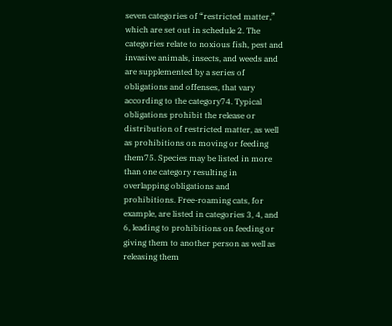seven categories of “restricted matter,” which are set out in schedule 2. The categories relate to noxious fish, pest and invasive animals, insects, and weeds and are supplemented by a series of obligations and offenses, that vary according to the category74. Typical obligations prohibit the release or distribution of restricted matter, as well as prohibitions on moving or feeding them75. Species may be listed in more than one category resulting in overlapping obligations and prohibitions. Free-roaming cats, for example, are listed in categories 3, 4, and 6, leading to prohibitions on feeding or giving them to another person as well as releasing them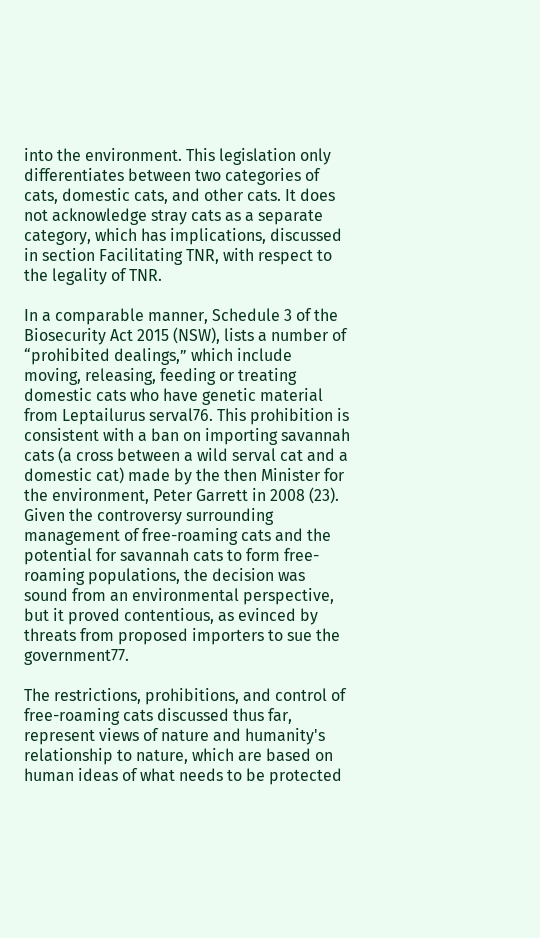into the environment. This legislation only differentiates between two categories of cats, domestic cats, and other cats. It does not acknowledge stray cats as a separate category, which has implications, discussed in section Facilitating TNR, with respect to the legality of TNR.

In a comparable manner, Schedule 3 of the Biosecurity Act 2015 (NSW), lists a number of “prohibited dealings,” which include moving, releasing, feeding or treating domestic cats who have genetic material from Leptailurus serval76. This prohibition is consistent with a ban on importing savannah cats (a cross between a wild serval cat and a domestic cat) made by the then Minister for the environment, Peter Garrett in 2008 (23). Given the controversy surrounding management of free-roaming cats and the potential for savannah cats to form free-roaming populations, the decision was sound from an environmental perspective, but it proved contentious, as evinced by threats from proposed importers to sue the government77.

The restrictions, prohibitions, and control of free-roaming cats discussed thus far, represent views of nature and humanity's relationship to nature, which are based on human ideas of what needs to be protected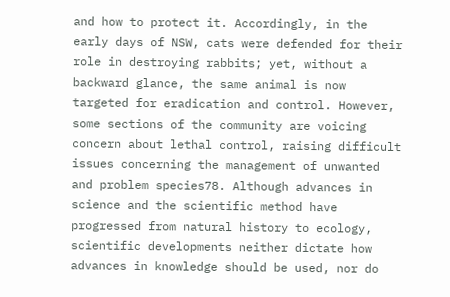and how to protect it. Accordingly, in the early days of NSW, cats were defended for their role in destroying rabbits; yet, without a backward glance, the same animal is now targeted for eradication and control. However, some sections of the community are voicing concern about lethal control, raising difficult issues concerning the management of unwanted and problem species78. Although advances in science and the scientific method have progressed from natural history to ecology, scientific developments neither dictate how advances in knowledge should be used, nor do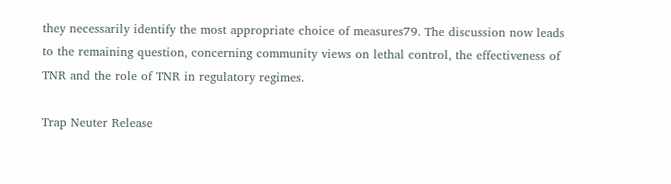they necessarily identify the most appropriate choice of measures79. The discussion now leads to the remaining question, concerning community views on lethal control, the effectiveness of TNR and the role of TNR in regulatory regimes.

Trap Neuter Release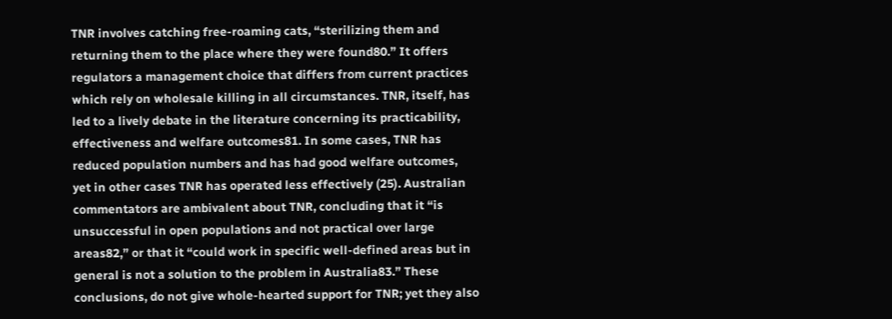TNR involves catching free-roaming cats, “sterilizing them and returning them to the place where they were found80.” It offers regulators a management choice that differs from current practices which rely on wholesale killing in all circumstances. TNR, itself, has led to a lively debate in the literature concerning its practicability, effectiveness and welfare outcomes81. In some cases, TNR has reduced population numbers and has had good welfare outcomes, yet in other cases TNR has operated less effectively (25). Australian commentators are ambivalent about TNR, concluding that it “is unsuccessful in open populations and not practical over large areas82,” or that it “could work in specific well-defined areas but in general is not a solution to the problem in Australia83.” These conclusions, do not give whole-hearted support for TNR; yet they also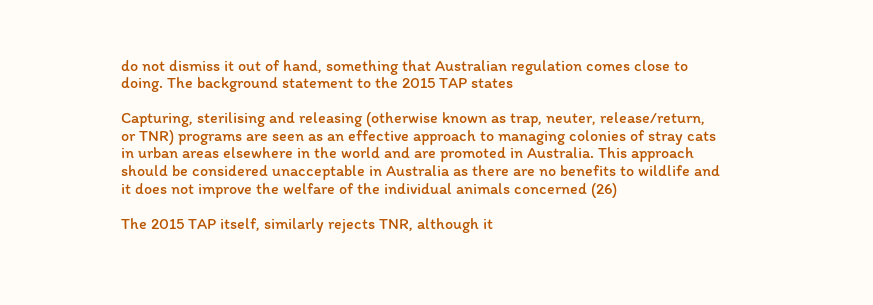do not dismiss it out of hand, something that Australian regulation comes close to doing. The background statement to the 2015 TAP states

Capturing, sterilising and releasing (otherwise known as trap, neuter, release/return, or TNR) programs are seen as an effective approach to managing colonies of stray cats in urban areas elsewhere in the world and are promoted in Australia. This approach should be considered unacceptable in Australia as there are no benefits to wildlife and it does not improve the welfare of the individual animals concerned (26)

The 2015 TAP itself, similarly rejects TNR, although it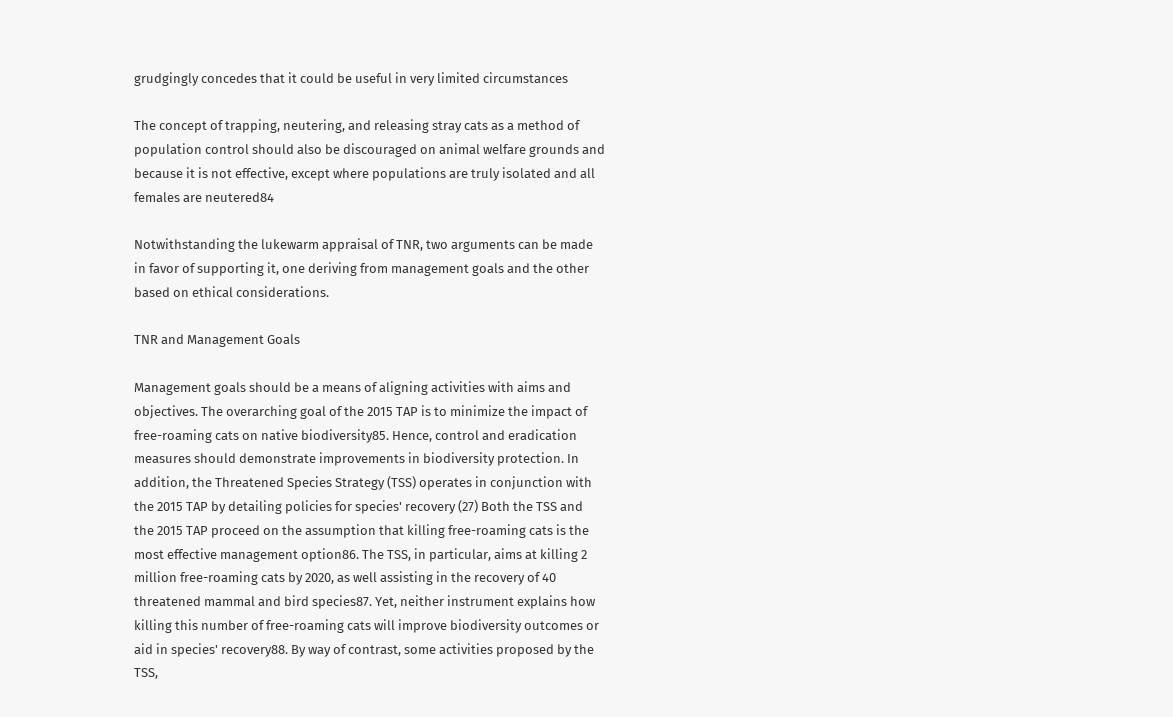grudgingly concedes that it could be useful in very limited circumstances

The concept of trapping, neutering, and releasing stray cats as a method of population control should also be discouraged on animal welfare grounds and because it is not effective, except where populations are truly isolated and all females are neutered84

Notwithstanding the lukewarm appraisal of TNR, two arguments can be made in favor of supporting it, one deriving from management goals and the other based on ethical considerations.

TNR and Management Goals

Management goals should be a means of aligning activities with aims and objectives. The overarching goal of the 2015 TAP is to minimize the impact of free-roaming cats on native biodiversity85. Hence, control and eradication measures should demonstrate improvements in biodiversity protection. In addition, the Threatened Species Strategy (TSS) operates in conjunction with the 2015 TAP by detailing policies for species' recovery (27) Both the TSS and the 2015 TAP proceed on the assumption that killing free-roaming cats is the most effective management option86. The TSS, in particular, aims at killing 2 million free-roaming cats by 2020, as well assisting in the recovery of 40 threatened mammal and bird species87. Yet, neither instrument explains how killing this number of free-roaming cats will improve biodiversity outcomes or aid in species' recovery88. By way of contrast, some activities proposed by the TSS,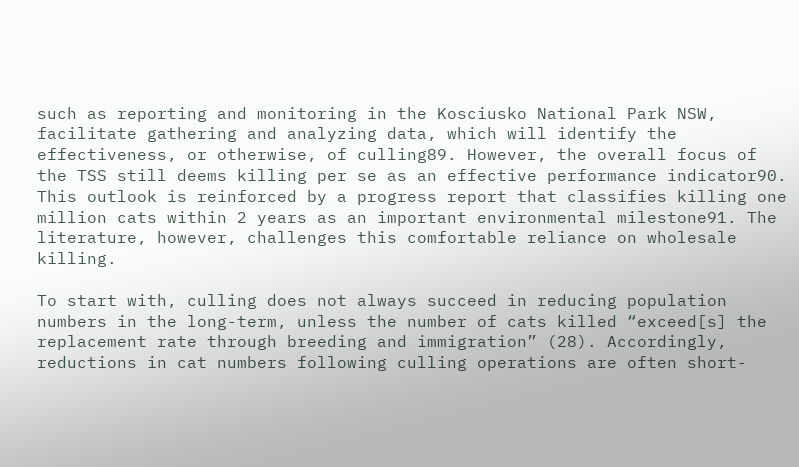such as reporting and monitoring in the Kosciusko National Park NSW, facilitate gathering and analyzing data, which will identify the effectiveness, or otherwise, of culling89. However, the overall focus of the TSS still deems killing per se as an effective performance indicator90. This outlook is reinforced by a progress report that classifies killing one million cats within 2 years as an important environmental milestone91. The literature, however, challenges this comfortable reliance on wholesale killing.

To start with, culling does not always succeed in reducing population numbers in the long-term, unless the number of cats killed “exceed[s] the replacement rate through breeding and immigration” (28). Accordingly, reductions in cat numbers following culling operations are often short-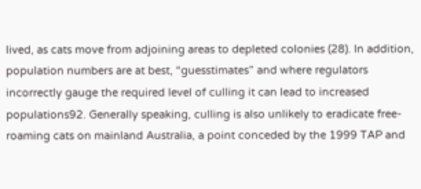lived, as cats move from adjoining areas to depleted colonies (28). In addition, population numbers are at best, “guesstimates” and where regulators incorrectly gauge the required level of culling it can lead to increased populations92. Generally speaking, culling is also unlikely to eradicate free-roaming cats on mainland Australia, a point conceded by the 1999 TAP and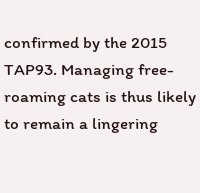confirmed by the 2015 TAP93. Managing free-roaming cats is thus likely to remain a lingering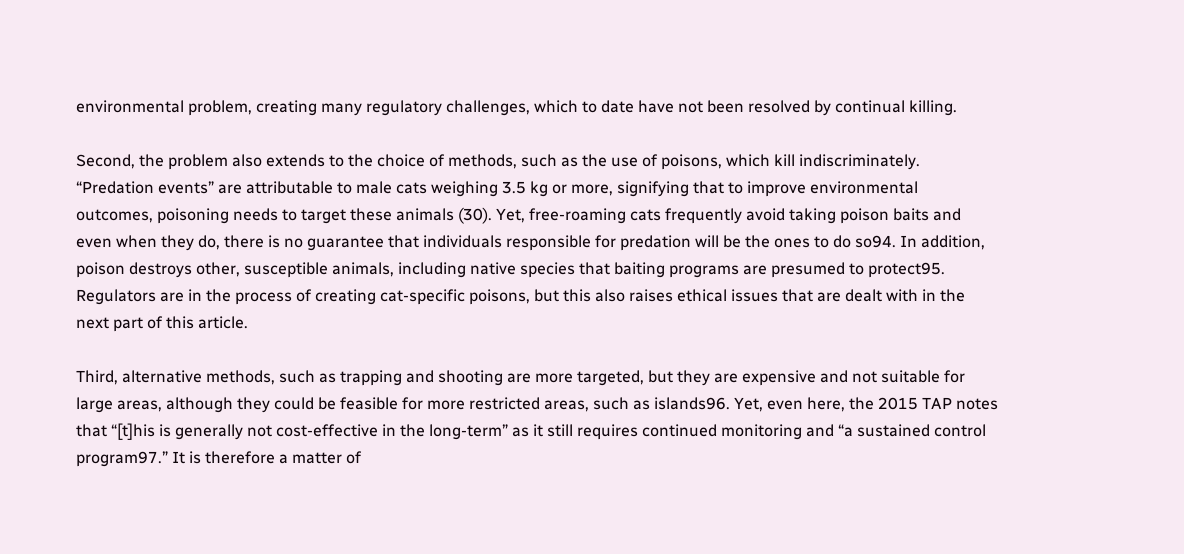environmental problem, creating many regulatory challenges, which to date have not been resolved by continual killing.

Second, the problem also extends to the choice of methods, such as the use of poisons, which kill indiscriminately. “Predation events” are attributable to male cats weighing 3.5 kg or more, signifying that to improve environmental outcomes, poisoning needs to target these animals (30). Yet, free-roaming cats frequently avoid taking poison baits and even when they do, there is no guarantee that individuals responsible for predation will be the ones to do so94. In addition, poison destroys other, susceptible animals, including native species that baiting programs are presumed to protect95. Regulators are in the process of creating cat-specific poisons, but this also raises ethical issues that are dealt with in the next part of this article.

Third, alternative methods, such as trapping and shooting are more targeted, but they are expensive and not suitable for large areas, although they could be feasible for more restricted areas, such as islands96. Yet, even here, the 2015 TAP notes that “[t]his is generally not cost-effective in the long-term” as it still requires continued monitoring and “a sustained control program97.” It is therefore a matter of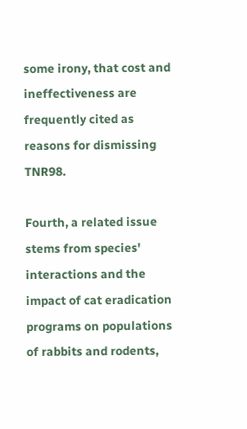some irony, that cost and ineffectiveness are frequently cited as reasons for dismissing TNR98.

Fourth, a related issue stems from species' interactions and the impact of cat eradication programs on populations of rabbits and rodents,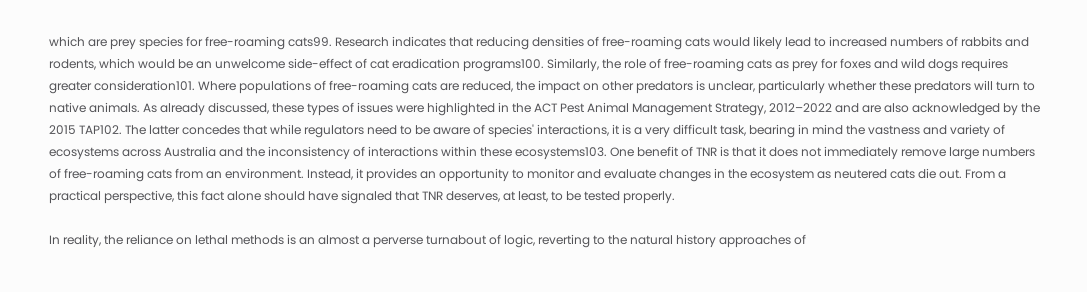which are prey species for free-roaming cats99. Research indicates that reducing densities of free-roaming cats would likely lead to increased numbers of rabbits and rodents, which would be an unwelcome side-effect of cat eradication programs100. Similarly, the role of free-roaming cats as prey for foxes and wild dogs requires greater consideration101. Where populations of free-roaming cats are reduced, the impact on other predators is unclear, particularly whether these predators will turn to native animals. As already discussed, these types of issues were highlighted in the ACT Pest Animal Management Strategy, 2012–2022 and are also acknowledged by the 2015 TAP102. The latter concedes that while regulators need to be aware of species' interactions, it is a very difficult task, bearing in mind the vastness and variety of ecosystems across Australia and the inconsistency of interactions within these ecosystems103. One benefit of TNR is that it does not immediately remove large numbers of free-roaming cats from an environment. Instead, it provides an opportunity to monitor and evaluate changes in the ecosystem as neutered cats die out. From a practical perspective, this fact alone should have signaled that TNR deserves, at least, to be tested properly.

In reality, the reliance on lethal methods is an almost a perverse turnabout of logic, reverting to the natural history approaches of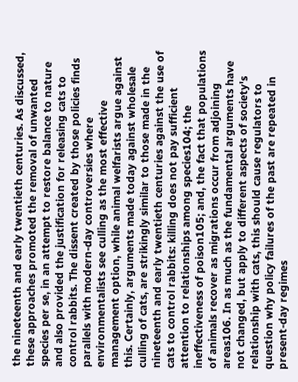the nineteenth and early twentieth centuries. As discussed, these approaches promoted the removal of unwanted species per se, in an attempt to restore balance to nature and also provided the justification for releasing cats to control rabbits. The dissent created by those policies finds parallels with modern-day controversies where environmentalists see culling as the most effective management option, while animal welfarists argue against this. Certainly, arguments made today against wholesale culling of cats, are strikingly similar to those made in the nineteenth and early twentieth centuries against the use of cats to control rabbits: killing does not pay sufficient attention to relationships among species104; the ineffectiveness of poison105; and, the fact that populations of animals recover as migrations occur from adjoining areas106. In as much as the fundamental arguments have not changed, but apply to different aspects of society's relationship with cats, this should cause regulators to question why policy failures of the past are repeated in present-day regimes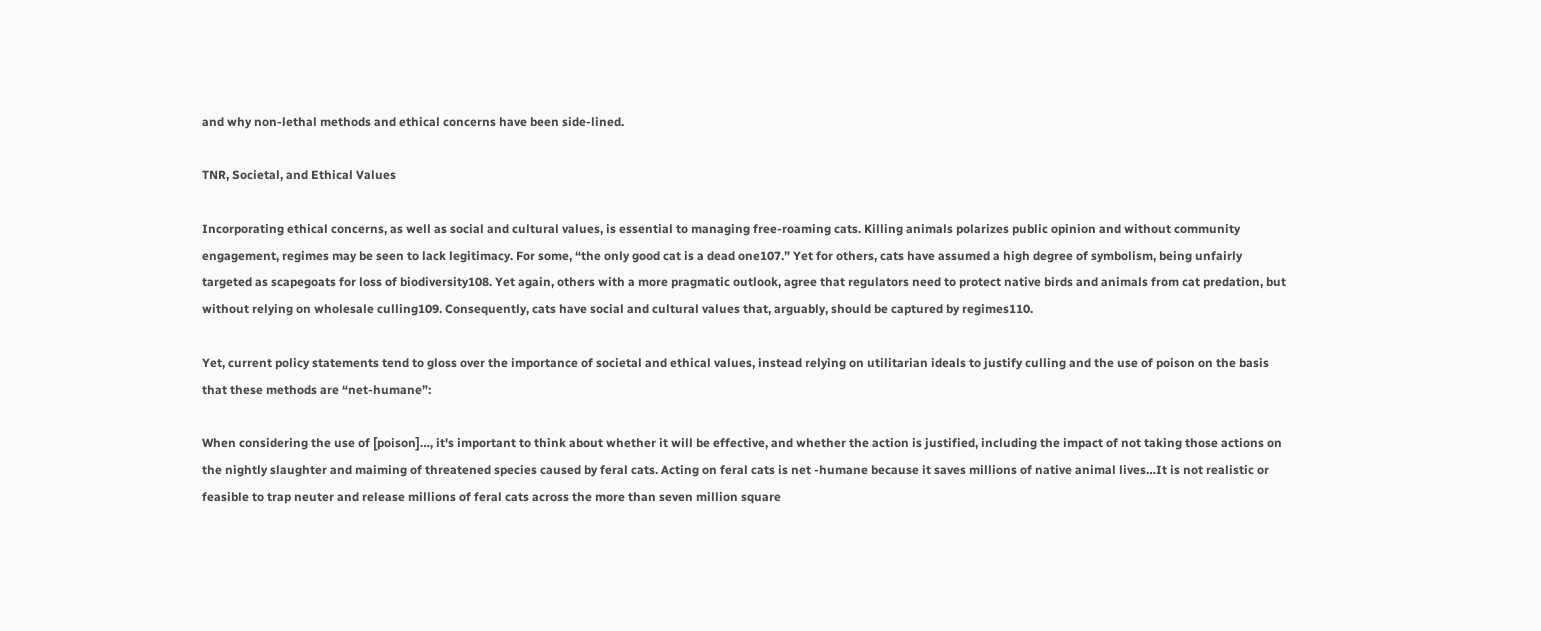and why non-lethal methods and ethical concerns have been side-lined.

TNR, Societal, and Ethical Values

Incorporating ethical concerns, as well as social and cultural values, is essential to managing free-roaming cats. Killing animals polarizes public opinion and without community engagement, regimes may be seen to lack legitimacy. For some, “the only good cat is a dead one107.” Yet for others, cats have assumed a high degree of symbolism, being unfairly targeted as scapegoats for loss of biodiversity108. Yet again, others with a more pragmatic outlook, agree that regulators need to protect native birds and animals from cat predation, but without relying on wholesale culling109. Consequently, cats have social and cultural values that, arguably, should be captured by regimes110.

Yet, current policy statements tend to gloss over the importance of societal and ethical values, instead relying on utilitarian ideals to justify culling and the use of poison on the basis that these methods are “net-humane”:

When considering the use of [poison]…, it's important to think about whether it will be effective, and whether the action is justified, including the impact of not taking those actions on the nightly slaughter and maiming of threatened species caused by feral cats. Acting on feral cats is net -humane because it saves millions of native animal lives…It is not realistic or feasible to trap neuter and release millions of feral cats across the more than seven million square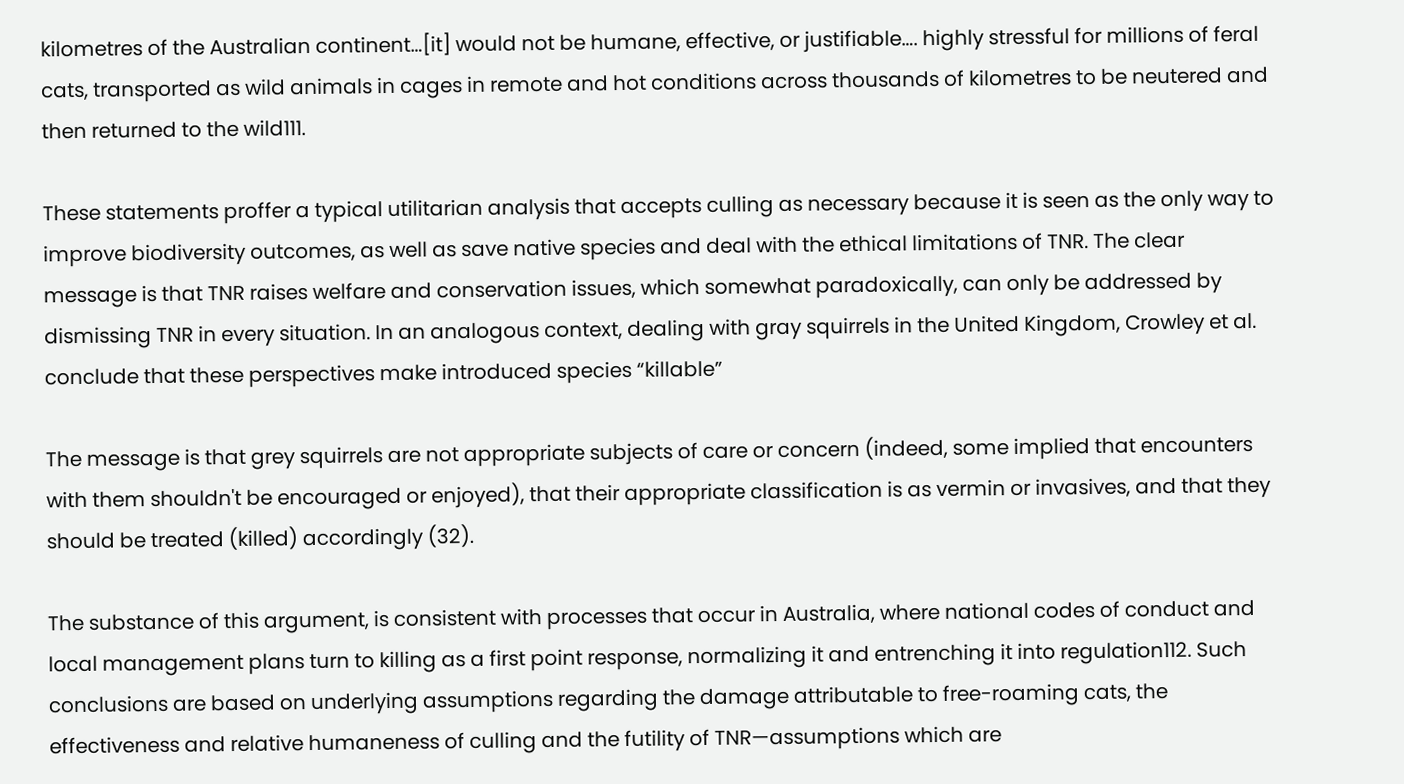kilometres of the Australian continent…[it] would not be humane, effective, or justifiable…. highly stressful for millions of feral cats, transported as wild animals in cages in remote and hot conditions across thousands of kilometres to be neutered and then returned to the wild111.

These statements proffer a typical utilitarian analysis that accepts culling as necessary because it is seen as the only way to improve biodiversity outcomes, as well as save native species and deal with the ethical limitations of TNR. The clear message is that TNR raises welfare and conservation issues, which somewhat paradoxically, can only be addressed by dismissing TNR in every situation. In an analogous context, dealing with gray squirrels in the United Kingdom, Crowley et al. conclude that these perspectives make introduced species “killable”

The message is that grey squirrels are not appropriate subjects of care or concern (indeed, some implied that encounters with them shouldn't be encouraged or enjoyed), that their appropriate classification is as vermin or invasives, and that they should be treated (killed) accordingly (32).

The substance of this argument, is consistent with processes that occur in Australia, where national codes of conduct and local management plans turn to killing as a first point response, normalizing it and entrenching it into regulation112. Such conclusions are based on underlying assumptions regarding the damage attributable to free-roaming cats, the effectiveness and relative humaneness of culling and the futility of TNR—assumptions which are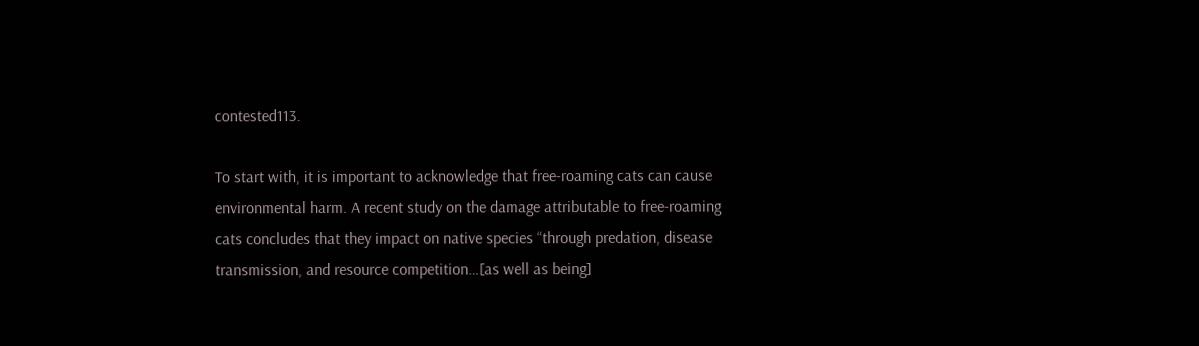contested113.

To start with, it is important to acknowledge that free-roaming cats can cause environmental harm. A recent study on the damage attributable to free-roaming cats concludes that they impact on native species “through predation, disease transmission, and resource competition…[as well as being]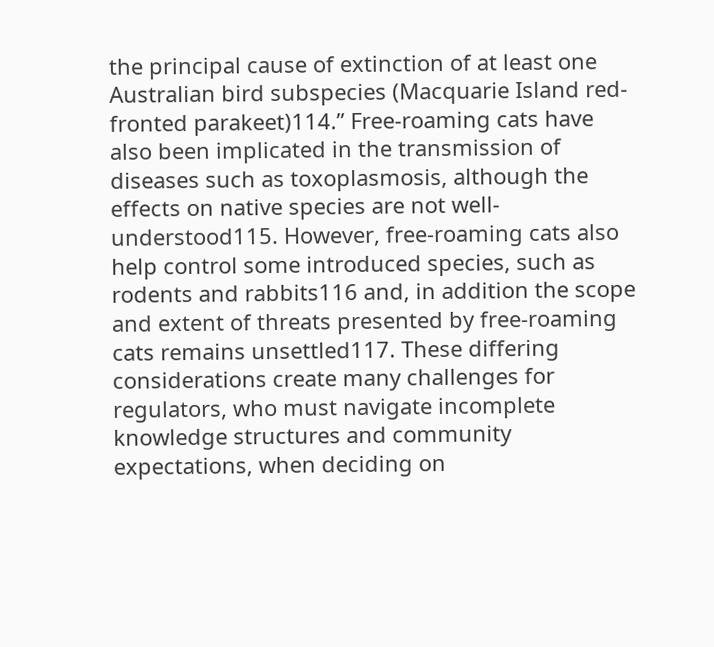the principal cause of extinction of at least one Australian bird subspecies (Macquarie Island red-fronted parakeet)114.” Free-roaming cats have also been implicated in the transmission of diseases such as toxoplasmosis, although the effects on native species are not well-understood115. However, free-roaming cats also help control some introduced species, such as rodents and rabbits116 and, in addition the scope and extent of threats presented by free-roaming cats remains unsettled117. These differing considerations create many challenges for regulators, who must navigate incomplete knowledge structures and community expectations, when deciding on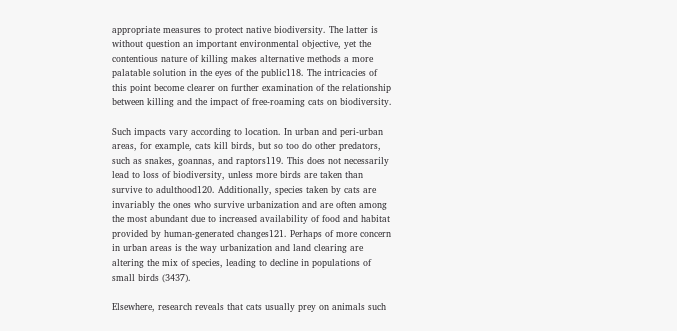appropriate measures to protect native biodiversity. The latter is without question an important environmental objective, yet the contentious nature of killing makes alternative methods a more palatable solution in the eyes of the public118. The intricacies of this point become clearer on further examination of the relationship between killing and the impact of free-roaming cats on biodiversity.

Such impacts vary according to location. In urban and peri-urban areas, for example, cats kill birds, but so too do other predators, such as snakes, goannas, and raptors119. This does not necessarily lead to loss of biodiversity, unless more birds are taken than survive to adulthood120. Additionally, species taken by cats are invariably the ones who survive urbanization and are often among the most abundant due to increased availability of food and habitat provided by human-generated changes121. Perhaps of more concern in urban areas is the way urbanization and land clearing are altering the mix of species, leading to decline in populations of small birds (3437).

Elsewhere, research reveals that cats usually prey on animals such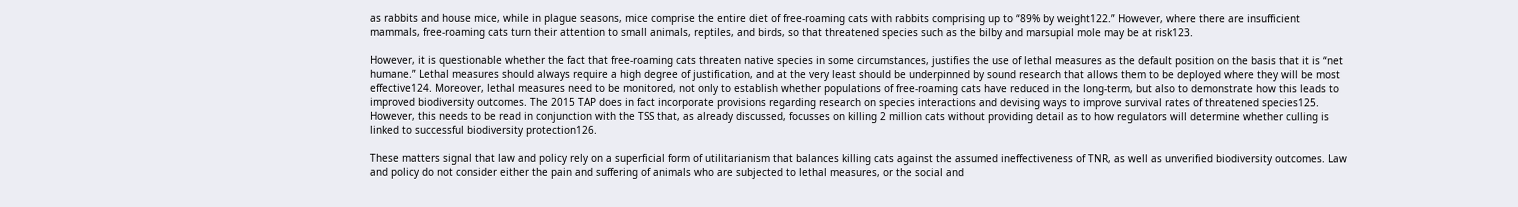as rabbits and house mice, while in plague seasons, mice comprise the entire diet of free-roaming cats with rabbits comprising up to “89% by weight122.” However, where there are insufficient mammals, free-roaming cats turn their attention to small animals, reptiles, and birds, so that threatened species such as the bilby and marsupial mole may be at risk123.

However, it is questionable whether the fact that free-roaming cats threaten native species in some circumstances, justifies the use of lethal measures as the default position on the basis that it is “net humane.” Lethal measures should always require a high degree of justification, and at the very least should be underpinned by sound research that allows them to be deployed where they will be most effective124. Moreover, lethal measures need to be monitored, not only to establish whether populations of free-roaming cats have reduced in the long-term, but also to demonstrate how this leads to improved biodiversity outcomes. The 2015 TAP does in fact incorporate provisions regarding research on species interactions and devising ways to improve survival rates of threatened species125. However, this needs to be read in conjunction with the TSS that, as already discussed, focusses on killing 2 million cats without providing detail as to how regulators will determine whether culling is linked to successful biodiversity protection126.

These matters signal that law and policy rely on a superficial form of utilitarianism that balances killing cats against the assumed ineffectiveness of TNR, as well as unverified biodiversity outcomes. Law and policy do not consider either the pain and suffering of animals who are subjected to lethal measures, or the social and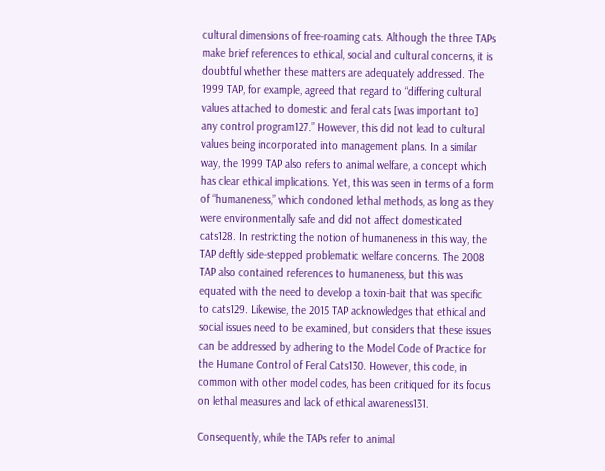cultural dimensions of free-roaming cats. Although the three TAPs make brief references to ethical, social and cultural concerns, it is doubtful whether these matters are adequately addressed. The 1999 TAP, for example, agreed that regard to “differing cultural values attached to domestic and feral cats [was important to] any control program127.” However, this did not lead to cultural values being incorporated into management plans. In a similar way, the 1999 TAP also refers to animal welfare, a concept which has clear ethical implications. Yet, this was seen in terms of a form of “humaneness,” which condoned lethal methods, as long as they were environmentally safe and did not affect domesticated cats128. In restricting the notion of humaneness in this way, the TAP deftly side-stepped problematic welfare concerns. The 2008 TAP also contained references to humaneness, but this was equated with the need to develop a toxin-bait that was specific to cats129. Likewise, the 2015 TAP acknowledges that ethical and social issues need to be examined, but considers that these issues can be addressed by adhering to the Model Code of Practice for the Humane Control of Feral Cats130. However, this code, in common with other model codes, has been critiqued for its focus on lethal measures and lack of ethical awareness131.

Consequently, while the TAPs refer to animal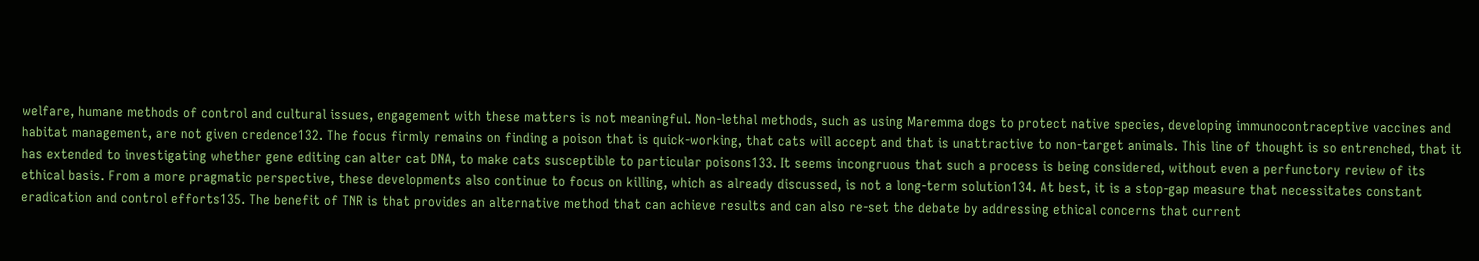welfare, humane methods of control and cultural issues, engagement with these matters is not meaningful. Non-lethal methods, such as using Maremma dogs to protect native species, developing immunocontraceptive vaccines and habitat management, are not given credence132. The focus firmly remains on finding a poison that is quick-working, that cats will accept and that is unattractive to non-target animals. This line of thought is so entrenched, that it has extended to investigating whether gene editing can alter cat DNA, to make cats susceptible to particular poisons133. It seems incongruous that such a process is being considered, without even a perfunctory review of its ethical basis. From a more pragmatic perspective, these developments also continue to focus on killing, which as already discussed, is not a long-term solution134. At best, it is a stop-gap measure that necessitates constant eradication and control efforts135. The benefit of TNR is that provides an alternative method that can achieve results and can also re-set the debate by addressing ethical concerns that current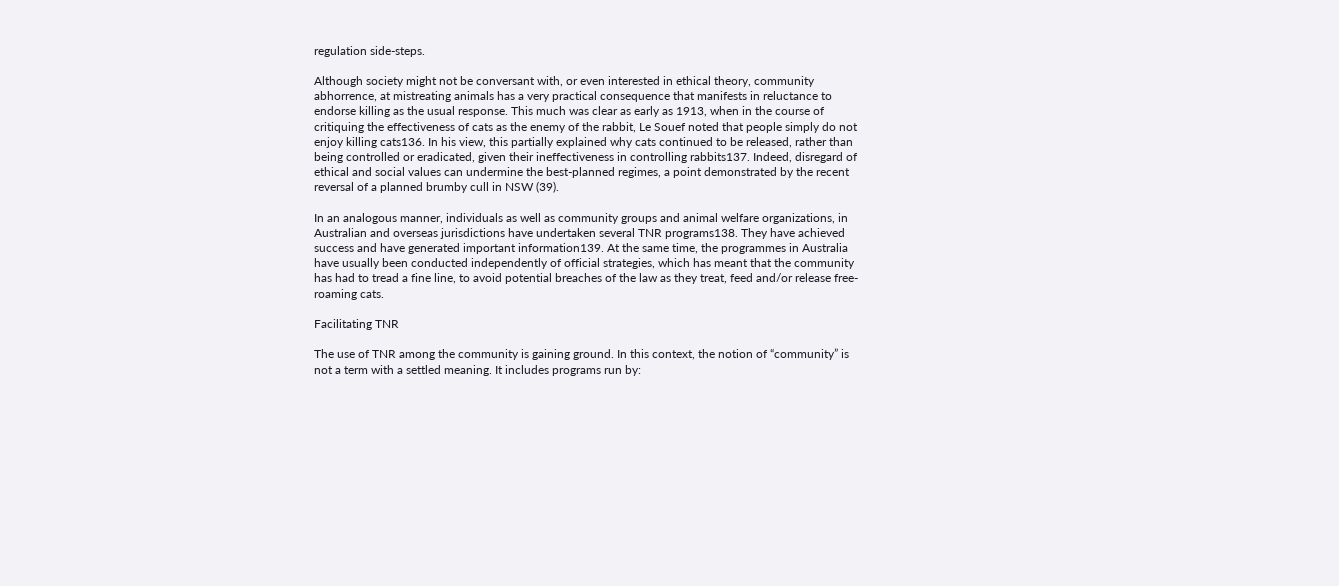regulation side-steps.

Although society might not be conversant with, or even interested in ethical theory, community abhorrence, at mistreating animals has a very practical consequence that manifests in reluctance to endorse killing as the usual response. This much was clear as early as 1913, when in the course of critiquing the effectiveness of cats as the enemy of the rabbit, Le Souef noted that people simply do not enjoy killing cats136. In his view, this partially explained why cats continued to be released, rather than being controlled or eradicated, given their ineffectiveness in controlling rabbits137. Indeed, disregard of ethical and social values can undermine the best-planned regimes, a point demonstrated by the recent reversal of a planned brumby cull in NSW (39).

In an analogous manner, individuals as well as community groups and animal welfare organizations, in Australian and overseas jurisdictions have undertaken several TNR programs138. They have achieved success and have generated important information139. At the same time, the programmes in Australia have usually been conducted independently of official strategies, which has meant that the community has had to tread a fine line, to avoid potential breaches of the law as they treat, feed and/or release free-roaming cats.

Facilitating TNR

The use of TNR among the community is gaining ground. In this context, the notion of “community” is not a term with a settled meaning. It includes programs run by: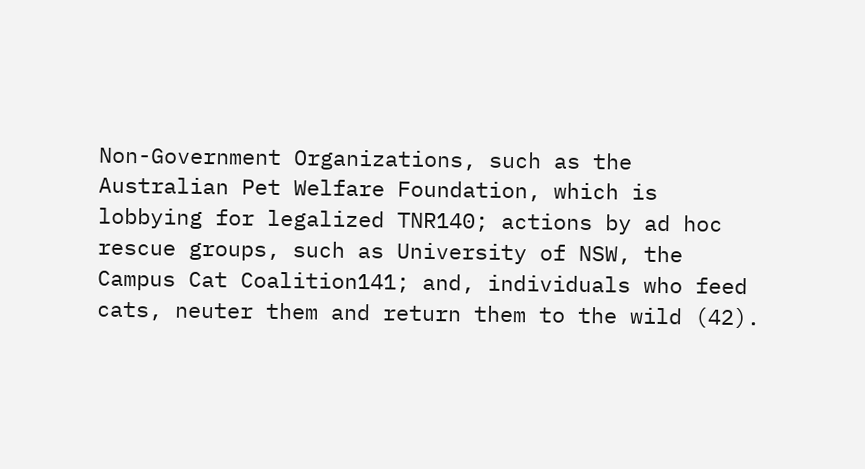Non-Government Organizations, such as the Australian Pet Welfare Foundation, which is lobbying for legalized TNR140; actions by ad hoc rescue groups, such as University of NSW, the Campus Cat Coalition141; and, individuals who feed cats, neuter them and return them to the wild (42).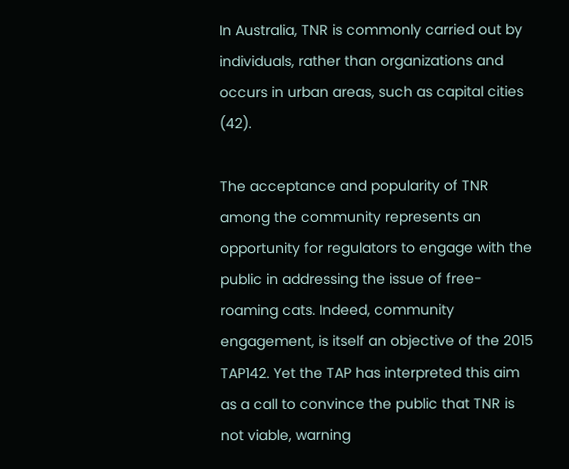In Australia, TNR is commonly carried out by individuals, rather than organizations and occurs in urban areas, such as capital cities (42).

The acceptance and popularity of TNR among the community represents an opportunity for regulators to engage with the public in addressing the issue of free-roaming cats. Indeed, community engagement, is itself an objective of the 2015 TAP142. Yet the TAP has interpreted this aim as a call to convince the public that TNR is not viable, warning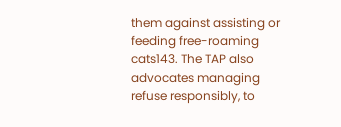them against assisting or feeding free-roaming cats143. The TAP also advocates managing refuse responsibly, to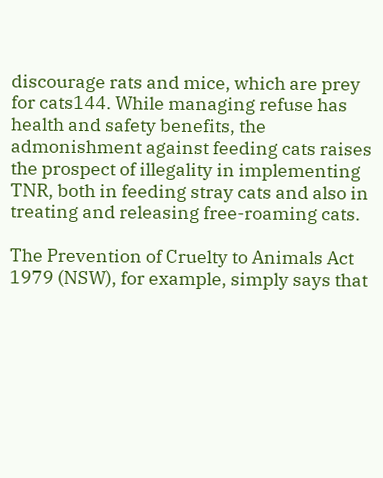discourage rats and mice, which are prey for cats144. While managing refuse has health and safety benefits, the admonishment against feeding cats raises the prospect of illegality in implementing TNR, both in feeding stray cats and also in treating and releasing free-roaming cats.

The Prevention of Cruelty to Animals Act 1979 (NSW), for example, simply says that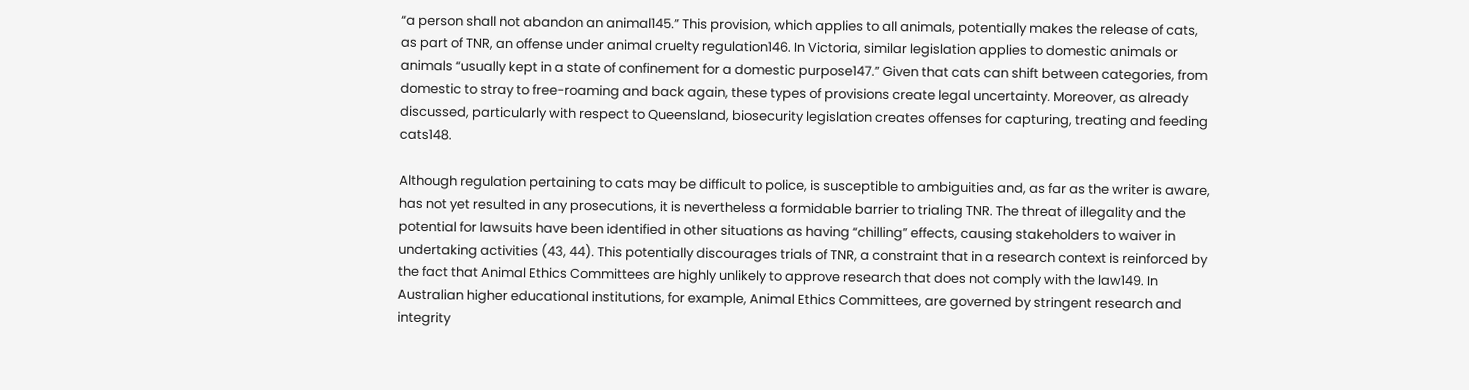“a person shall not abandon an animal145.” This provision, which applies to all animals, potentially makes the release of cats, as part of TNR, an offense under animal cruelty regulation146. In Victoria, similar legislation applies to domestic animals or animals “usually kept in a state of confinement for a domestic purpose147.” Given that cats can shift between categories, from domestic to stray to free-roaming and back again, these types of provisions create legal uncertainty. Moreover, as already discussed, particularly with respect to Queensland, biosecurity legislation creates offenses for capturing, treating and feeding cats148.

Although regulation pertaining to cats may be difficult to police, is susceptible to ambiguities and, as far as the writer is aware, has not yet resulted in any prosecutions, it is nevertheless a formidable barrier to trialing TNR. The threat of illegality and the potential for lawsuits have been identified in other situations as having “chilling” effects, causing stakeholders to waiver in undertaking activities (43, 44). This potentially discourages trials of TNR, a constraint that in a research context is reinforced by the fact that Animal Ethics Committees are highly unlikely to approve research that does not comply with the law149. In Australian higher educational institutions, for example, Animal Ethics Committees, are governed by stringent research and integrity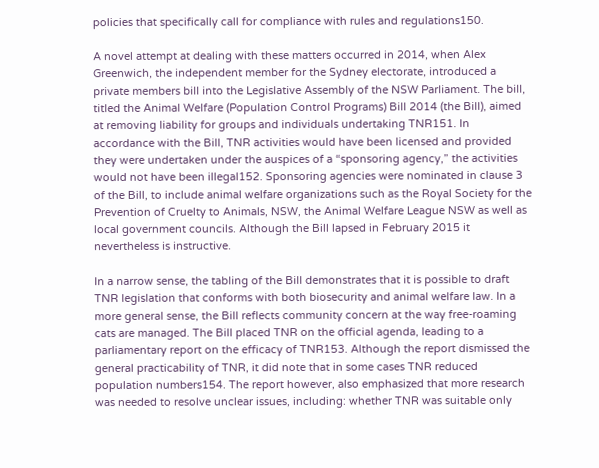policies that specifically call for compliance with rules and regulations150.

A novel attempt at dealing with these matters occurred in 2014, when Alex Greenwich, the independent member for the Sydney electorate, introduced a private members bill into the Legislative Assembly of the NSW Parliament. The bill, titled the Animal Welfare (Population Control Programs) Bill 2014 (the Bill), aimed at removing liability for groups and individuals undertaking TNR151. In accordance with the Bill, TNR activities would have been licensed and provided they were undertaken under the auspices of a “sponsoring agency,” the activities would not have been illegal152. Sponsoring agencies were nominated in clause 3 of the Bill, to include animal welfare organizations such as the Royal Society for the Prevention of Cruelty to Animals, NSW, the Animal Welfare League NSW as well as local government councils. Although the Bill lapsed in February 2015 it nevertheless is instructive.

In a narrow sense, the tabling of the Bill demonstrates that it is possible to draft TNR legislation that conforms with both biosecurity and animal welfare law. In a more general sense, the Bill reflects community concern at the way free-roaming cats are managed. The Bill placed TNR on the official agenda, leading to a parliamentary report on the efficacy of TNR153. Although the report dismissed the general practicability of TNR, it did note that in some cases TNR reduced population numbers154. The report however, also emphasized that more research was needed to resolve unclear issues, including: whether TNR was suitable only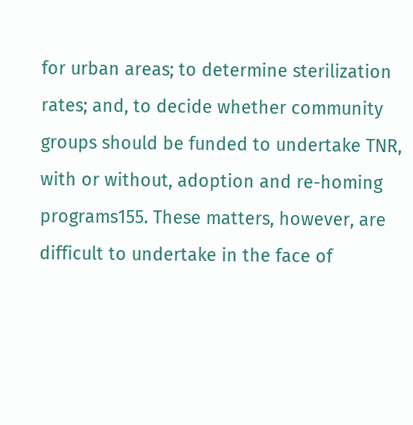for urban areas; to determine sterilization rates; and, to decide whether community groups should be funded to undertake TNR, with or without, adoption and re-homing programs155. These matters, however, are difficult to undertake in the face of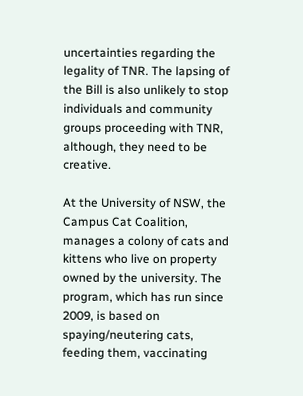uncertainties regarding the legality of TNR. The lapsing of the Bill is also unlikely to stop individuals and community groups proceeding with TNR, although, they need to be creative.

At the University of NSW, the Campus Cat Coalition, manages a colony of cats and kittens who live on property owned by the university. The program, which has run since 2009, is based on spaying/neutering cats, feeding them, vaccinating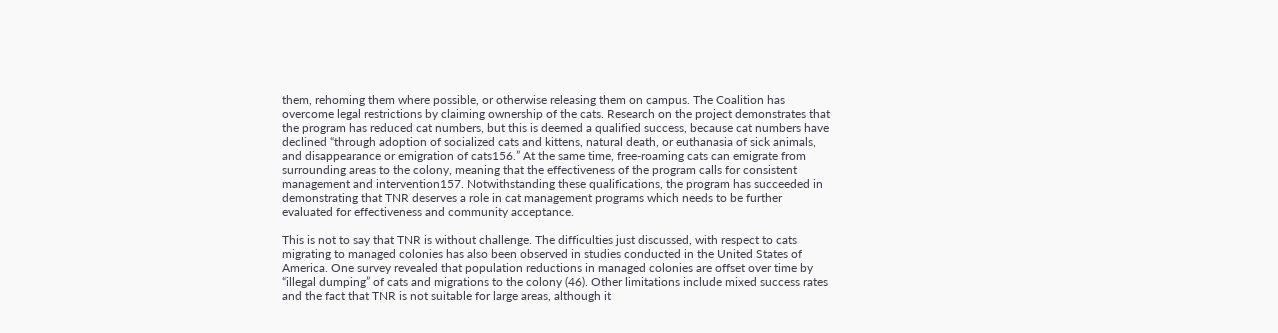them, rehoming them where possible, or otherwise releasing them on campus. The Coalition has overcome legal restrictions by claiming ownership of the cats. Research on the project demonstrates that the program has reduced cat numbers, but this is deemed a qualified success, because cat numbers have declined “through adoption of socialized cats and kittens, natural death, or euthanasia of sick animals, and disappearance or emigration of cats156.” At the same time, free-roaming cats can emigrate from surrounding areas to the colony, meaning that the effectiveness of the program calls for consistent management and intervention157. Notwithstanding these qualifications, the program has succeeded in demonstrating that TNR deserves a role in cat management programs which needs to be further evaluated for effectiveness and community acceptance.

This is not to say that TNR is without challenge. The difficulties just discussed, with respect to cats migrating to managed colonies has also been observed in studies conducted in the United States of America. One survey revealed that population reductions in managed colonies are offset over time by “illegal dumping” of cats and migrations to the colony (46). Other limitations include mixed success rates and the fact that TNR is not suitable for large areas, although it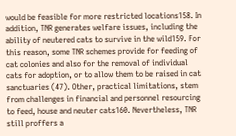would be feasible for more restricted locations158. In addition, TNR generates welfare issues, including the ability of neutered cats to survive in the wild159. For this reason, some TNR schemes provide for feeding of cat colonies and also for the removal of individual cats for adoption, or to allow them to be raised in cat sanctuaries (47). Other, practical limitations, stem from challenges in financial and personnel resourcing to feed, house and neuter cats160. Nevertheless, TNR still proffers a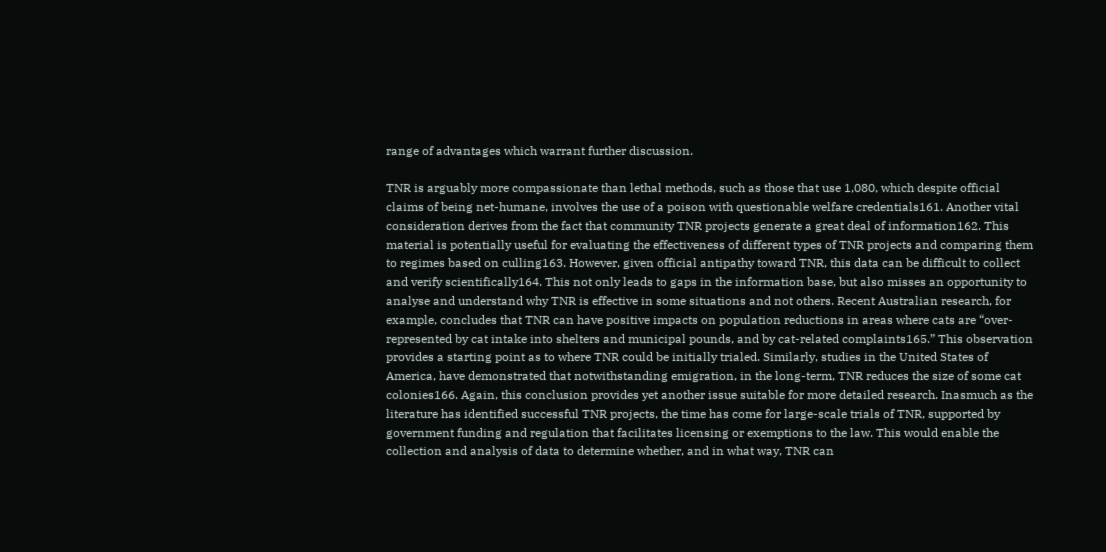range of advantages which warrant further discussion.

TNR is arguably more compassionate than lethal methods, such as those that use 1,080, which despite official claims of being net-humane, involves the use of a poison with questionable welfare credentials161. Another vital consideration derives from the fact that community TNR projects generate a great deal of information162. This material is potentially useful for evaluating the effectiveness of different types of TNR projects and comparing them to regimes based on culling163. However, given official antipathy toward TNR, this data can be difficult to collect and verify scientifically164. This not only leads to gaps in the information base, but also misses an opportunity to analyse and understand why TNR is effective in some situations and not others. Recent Australian research, for example, concludes that TNR can have positive impacts on population reductions in areas where cats are “over-represented by cat intake into shelters and municipal pounds, and by cat-related complaints165.” This observation provides a starting point as to where TNR could be initially trialed. Similarly, studies in the United States of America, have demonstrated that notwithstanding emigration, in the long-term, TNR reduces the size of some cat colonies166. Again, this conclusion provides yet another issue suitable for more detailed research. Inasmuch as the literature has identified successful TNR projects, the time has come for large-scale trials of TNR, supported by government funding and regulation that facilitates licensing or exemptions to the law. This would enable the collection and analysis of data to determine whether, and in what way, TNR can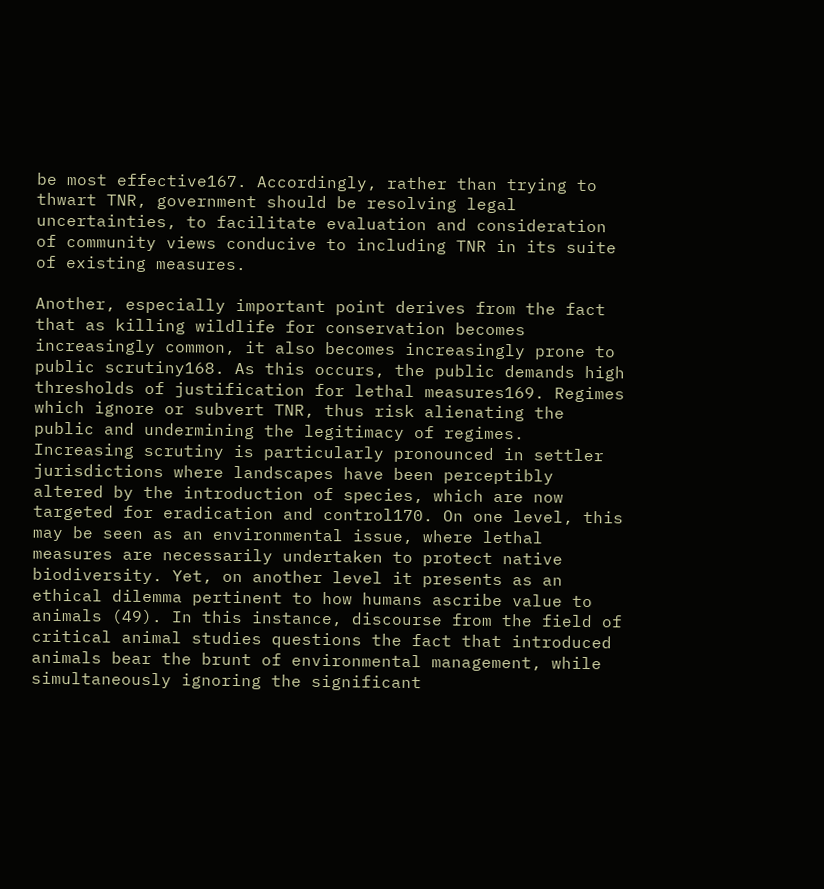be most effective167. Accordingly, rather than trying to thwart TNR, government should be resolving legal uncertainties, to facilitate evaluation and consideration of community views conducive to including TNR in its suite of existing measures.

Another, especially important point derives from the fact that as killing wildlife for conservation becomes increasingly common, it also becomes increasingly prone to public scrutiny168. As this occurs, the public demands high thresholds of justification for lethal measures169. Regimes which ignore or subvert TNR, thus risk alienating the public and undermining the legitimacy of regimes. Increasing scrutiny is particularly pronounced in settler jurisdictions where landscapes have been perceptibly altered by the introduction of species, which are now targeted for eradication and control170. On one level, this may be seen as an environmental issue, where lethal measures are necessarily undertaken to protect native biodiversity. Yet, on another level it presents as an ethical dilemma pertinent to how humans ascribe value to animals (49). In this instance, discourse from the field of critical animal studies questions the fact that introduced animals bear the brunt of environmental management, while simultaneously ignoring the significant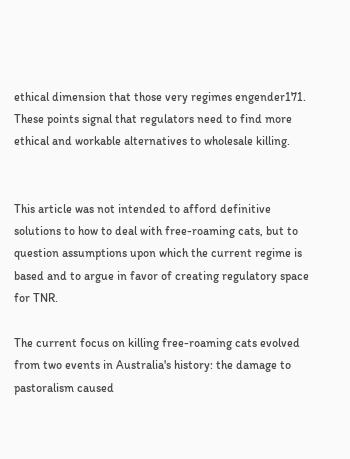ethical dimension that those very regimes engender171. These points signal that regulators need to find more ethical and workable alternatives to wholesale killing.


This article was not intended to afford definitive solutions to how to deal with free-roaming cats, but to question assumptions upon which the current regime is based and to argue in favor of creating regulatory space for TNR.

The current focus on killing free-roaming cats evolved from two events in Australia's history: the damage to pastoralism caused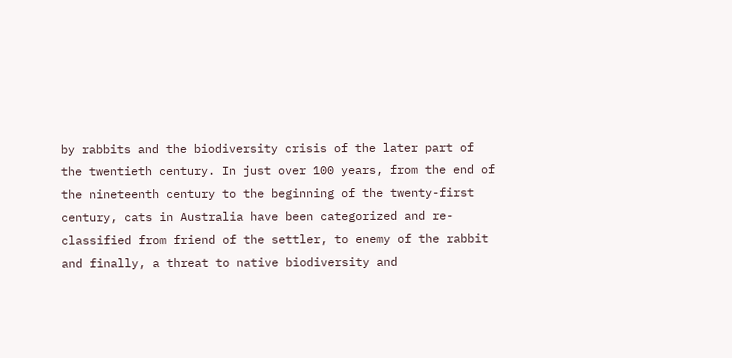by rabbits and the biodiversity crisis of the later part of the twentieth century. In just over 100 years, from the end of the nineteenth century to the beginning of the twenty-first century, cats in Australia have been categorized and re-classified from friend of the settler, to enemy of the rabbit and finally, a threat to native biodiversity and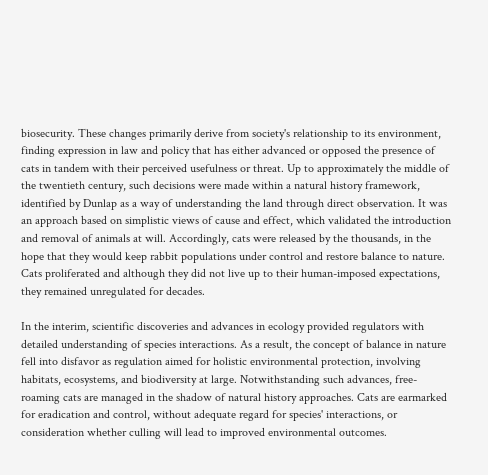biosecurity. These changes primarily derive from society's relationship to its environment, finding expression in law and policy that has either advanced or opposed the presence of cats in tandem with their perceived usefulness or threat. Up to approximately the middle of the twentieth century, such decisions were made within a natural history framework, identified by Dunlap as a way of understanding the land through direct observation. It was an approach based on simplistic views of cause and effect, which validated the introduction and removal of animals at will. Accordingly, cats were released by the thousands, in the hope that they would keep rabbit populations under control and restore balance to nature. Cats proliferated and although they did not live up to their human-imposed expectations, they remained unregulated for decades.

In the interim, scientific discoveries and advances in ecology provided regulators with detailed understanding of species interactions. As a result, the concept of balance in nature fell into disfavor as regulation aimed for holistic environmental protection, involving habitats, ecosystems, and biodiversity at large. Notwithstanding such advances, free-roaming cats are managed in the shadow of natural history approaches. Cats are earmarked for eradication and control, without adequate regard for species' interactions, or consideration whether culling will lead to improved environmental outcomes.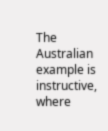The Australian example is instructive, where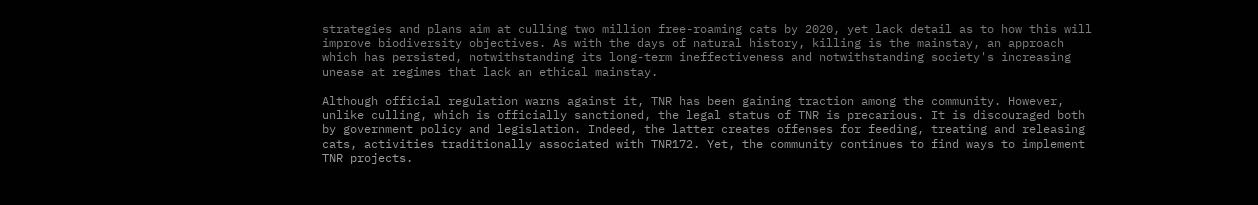strategies and plans aim at culling two million free-roaming cats by 2020, yet lack detail as to how this will improve biodiversity objectives. As with the days of natural history, killing is the mainstay, an approach which has persisted, notwithstanding its long-term ineffectiveness and notwithstanding society's increasing unease at regimes that lack an ethical mainstay.

Although official regulation warns against it, TNR has been gaining traction among the community. However, unlike culling, which is officially sanctioned, the legal status of TNR is precarious. It is discouraged both by government policy and legislation. Indeed, the latter creates offenses for feeding, treating and releasing cats, activities traditionally associated with TNR172. Yet, the community continues to find ways to implement TNR projects.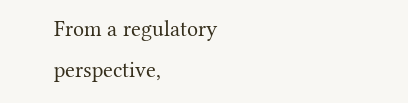From a regulatory perspective,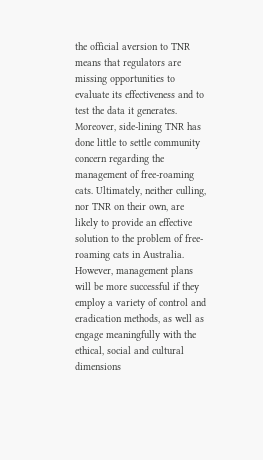the official aversion to TNR means that regulators are missing opportunities to evaluate its effectiveness and to test the data it generates. Moreover, side-lining TNR has done little to settle community concern regarding the management of free-roaming cats. Ultimately, neither culling, nor TNR on their own, are likely to provide an effective solution to the problem of free-roaming cats in Australia. However, management plans will be more successful if they employ a variety of control and eradication methods, as well as engage meaningfully with the ethical, social and cultural dimensions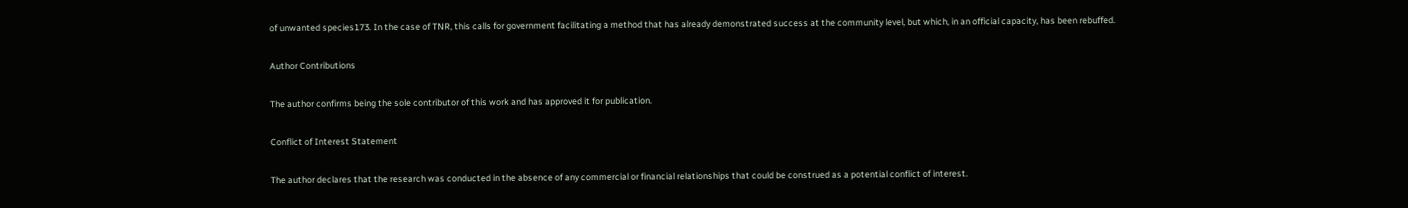of unwanted species173. In the case of TNR, this calls for government facilitating a method that has already demonstrated success at the community level, but which, in an official capacity, has been rebuffed.

Author Contributions

The author confirms being the sole contributor of this work and has approved it for publication.

Conflict of Interest Statement

The author declares that the research was conducted in the absence of any commercial or financial relationships that could be construed as a potential conflict of interest.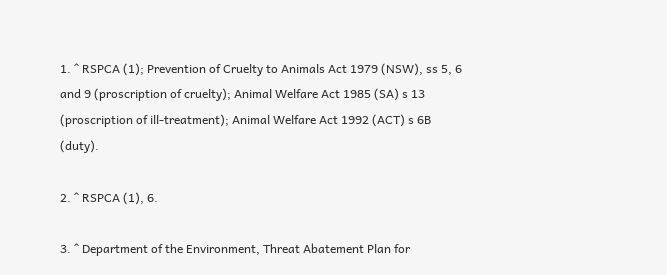1. ^ RSPCA (1); Prevention of Cruelty to Animals Act 1979 (NSW), ss 5, 6 and 9 (proscription of cruelty); Animal Welfare Act 1985 (SA) s 13 (proscription of ill-treatment); Animal Welfare Act 1992 (ACT) s 6B (duty).

2. ^ RSPCA (1), 6.

3. ^ Department of the Environment, Threat Abatement Plan for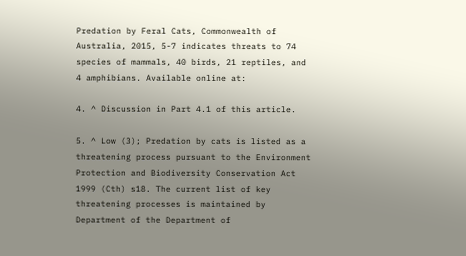Predation by Feral Cats, Commonwealth of Australia, 2015, 5-7 indicates threats to 74 species of mammals, 40 birds, 21 reptiles, and 4 amphibians. Available online at:

4. ^ Discussion in Part 4.1 of this article.

5. ^ Low (3); Predation by cats is listed as a threatening process pursuant to the Environment Protection and Biodiversity Conservation Act 1999 (Cth) s18. The current list of key threatening processes is maintained by Department of the Department of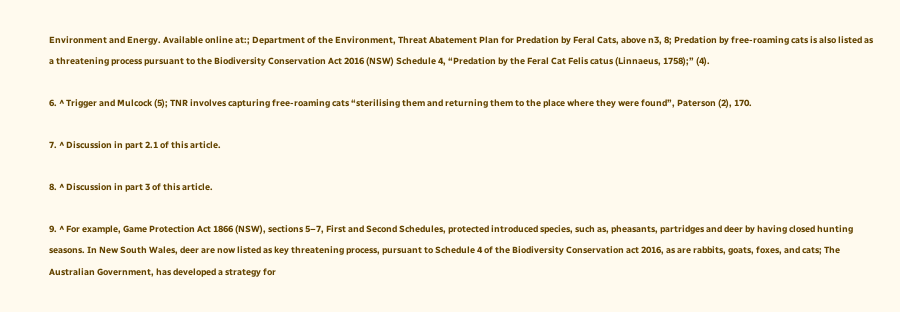Environment and Energy. Available online at:; Department of the Environment, Threat Abatement Plan for Predation by Feral Cats, above n3, 8; Predation by free-roaming cats is also listed as a threatening process pursuant to the Biodiversity Conservation Act 2016 (NSW) Schedule 4, “Predation by the Feral Cat Felis catus (Linnaeus, 1758);” (4).

6. ^ Trigger and Mulcock (5); TNR involves capturing free-roaming cats “sterilising them and returning them to the place where they were found”, Paterson (2), 170.

7. ^ Discussion in part 2.1 of this article.

8. ^ Discussion in part 3 of this article.

9. ^ For example, Game Protection Act 1866 (NSW), sections 5–7, First and Second Schedules, protected introduced species, such as, pheasants, partridges and deer by having closed hunting seasons. In New South Wales, deer are now listed as key threatening process, pursuant to Schedule 4 of the Biodiversity Conservation act 2016, as are rabbits, goats, foxes, and cats; The Australian Government, has developed a strategy for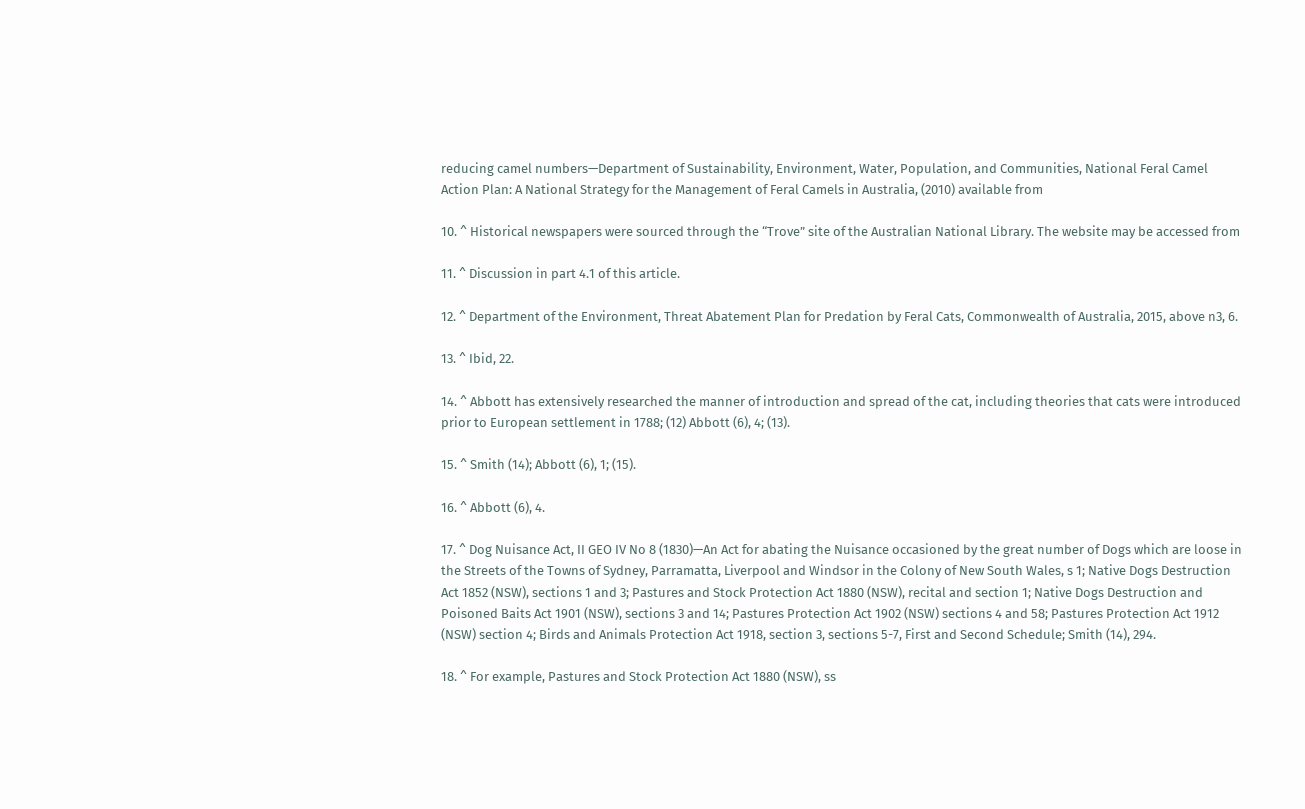reducing camel numbers—Department of Sustainability, Environment, Water, Population, and Communities, National Feral Camel Action Plan: A National Strategy for the Management of Feral Camels in Australia, (2010) available from

10. ^ Historical newspapers were sourced through the “Trove” site of the Australian National Library. The website may be accessed from

11. ^ Discussion in part 4.1 of this article.

12. ^ Department of the Environment, Threat Abatement Plan for Predation by Feral Cats, Commonwealth of Australia, 2015, above n3, 6.

13. ^ Ibid, 22.

14. ^ Abbott has extensively researched the manner of introduction and spread of the cat, including theories that cats were introduced prior to European settlement in 1788; (12) Abbott (6), 4; (13).

15. ^ Smith (14); Abbott (6), 1; (15).

16. ^ Abbott (6), 4.

17. ^ Dog Nuisance Act, II GEO IV No 8 (1830)—An Act for abating the Nuisance occasioned by the great number of Dogs which are loose in the Streets of the Towns of Sydney, Parramatta, Liverpool and Windsor in the Colony of New South Wales, s 1; Native Dogs Destruction Act 1852 (NSW), sections 1 and 3; Pastures and Stock Protection Act 1880 (NSW), recital and section 1; Native Dogs Destruction and Poisoned Baits Act 1901 (NSW), sections 3 and 14; Pastures Protection Act 1902 (NSW) sections 4 and 58; Pastures Protection Act 1912 (NSW) section 4; Birds and Animals Protection Act 1918, section 3, sections 5-7, First and Second Schedule; Smith (14), 294.

18. ^ For example, Pastures and Stock Protection Act 1880 (NSW), ss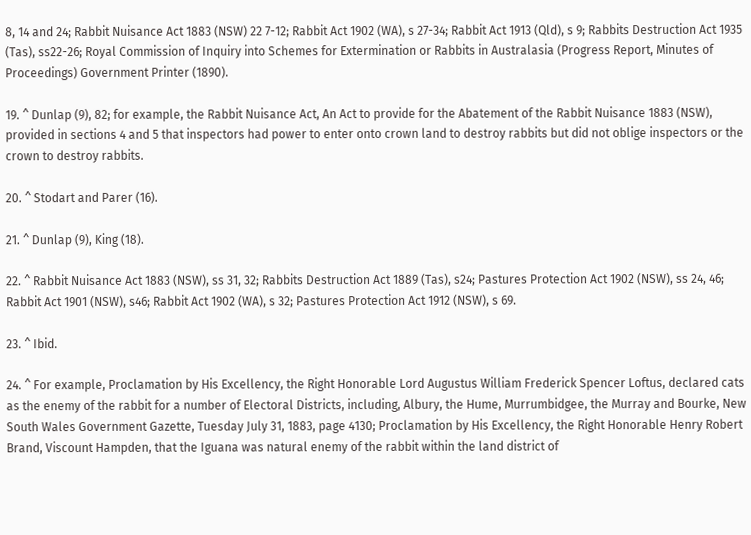8, 14 and 24; Rabbit Nuisance Act 1883 (NSW) 22 7-12; Rabbit Act 1902 (WA), s 27-34; Rabbit Act 1913 (Qld), s 9; Rabbits Destruction Act 1935 (Tas), ss22-26; Royal Commission of Inquiry into Schemes for Extermination or Rabbits in Australasia (Progress Report, Minutes of Proceedings) Government Printer (1890).

19. ^ Dunlap (9), 82; for example, the Rabbit Nuisance Act, An Act to provide for the Abatement of the Rabbit Nuisance 1883 (NSW), provided in sections 4 and 5 that inspectors had power to enter onto crown land to destroy rabbits but did not oblige inspectors or the crown to destroy rabbits.

20. ^ Stodart and Parer (16).

21. ^ Dunlap (9), King (18).

22. ^ Rabbit Nuisance Act 1883 (NSW), ss 31, 32; Rabbits Destruction Act 1889 (Tas), s24; Pastures Protection Act 1902 (NSW), ss 24, 46; Rabbit Act 1901 (NSW), s46; Rabbit Act 1902 (WA), s 32; Pastures Protection Act 1912 (NSW), s 69.

23. ^ Ibid.

24. ^ For example, Proclamation by His Excellency, the Right Honorable Lord Augustus William Frederick Spencer Loftus, declared cats as the enemy of the rabbit for a number of Electoral Districts, including, Albury, the Hume, Murrumbidgee, the Murray and Bourke, New South Wales Government Gazette, Tuesday July 31, 1883, page 4130; Proclamation by His Excellency, the Right Honorable Henry Robert Brand, Viscount Hampden, that the Iguana was natural enemy of the rabbit within the land district of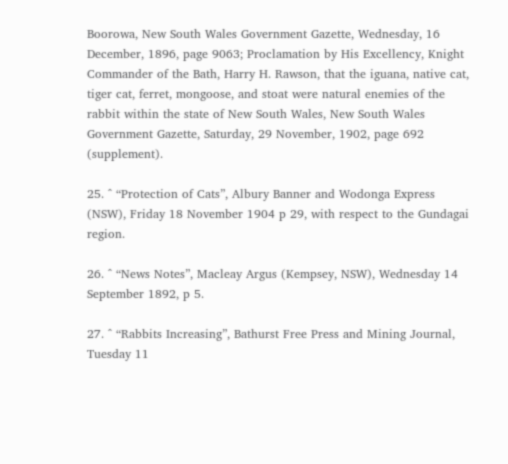Boorowa, New South Wales Government Gazette, Wednesday, 16 December, 1896, page 9063; Proclamation by His Excellency, Knight Commander of the Bath, Harry H. Rawson, that the iguana, native cat, tiger cat, ferret, mongoose, and stoat were natural enemies of the rabbit within the state of New South Wales, New South Wales Government Gazette, Saturday, 29 November, 1902, page 692 (supplement).

25. ^ “Protection of Cats”, Albury Banner and Wodonga Express (NSW), Friday 18 November 1904 p 29, with respect to the Gundagai region.

26. ^ “News Notes”, Macleay Argus (Kempsey, NSW), Wednesday 14 September 1892, p 5.

27. ^ “Rabbits Increasing”, Bathurst Free Press and Mining Journal, Tuesday 11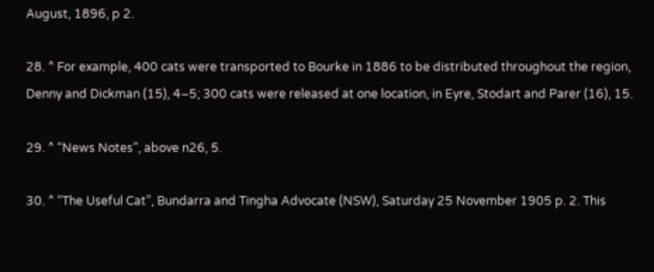August, 1896, p 2.

28. ^ For example, 400 cats were transported to Bourke in 1886 to be distributed throughout the region, Denny and Dickman (15), 4–5; 300 cats were released at one location, in Eyre, Stodart and Parer (16), 15.

29. ^ “News Notes”, above n26, 5.

30. ^ “The Useful Cat”, Bundarra and Tingha Advocate (NSW), Saturday 25 November 1905 p. 2. This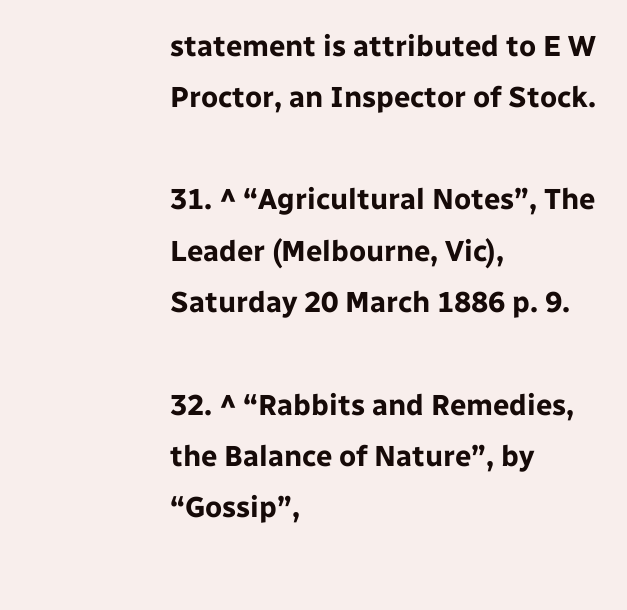statement is attributed to E W Proctor, an Inspector of Stock.

31. ^ “Agricultural Notes”, The Leader (Melbourne, Vic), Saturday 20 March 1886 p. 9.

32. ^ “Rabbits and Remedies, the Balance of Nature”, by “Gossip”,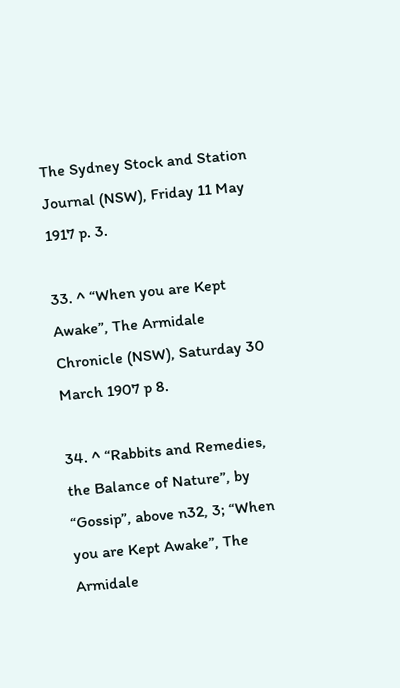The Sydney Stock and Station Journal (NSW), Friday 11 May 1917 p. 3.

33. ^ “When you are Kept Awake”, The Armidale Chronicle (NSW), Saturday 30 March 1907 p 8.

34. ^ “Rabbits and Remedies, the Balance of Nature”, by “Gossip”, above n32, 3; “When you are Kept Awake”, The Armidale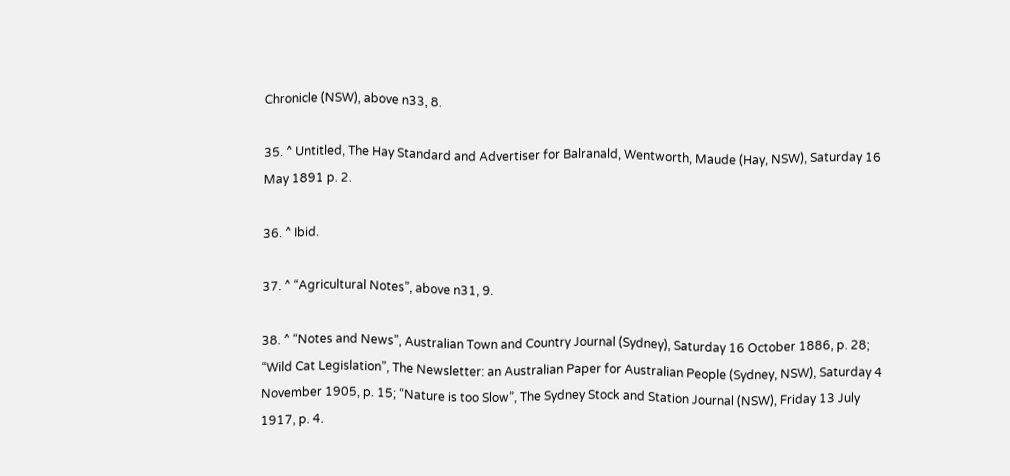Chronicle (NSW), above n33, 8.

35. ^ Untitled, The Hay Standard and Advertiser for Balranald, Wentworth, Maude (Hay, NSW), Saturday 16 May 1891 p. 2.

36. ^ Ibid.

37. ^ “Agricultural Notes”, above n31, 9.

38. ^ “Notes and News”, Australian Town and Country Journal (Sydney), Saturday 16 October 1886, p. 28; “Wild Cat Legislation”, The Newsletter: an Australian Paper for Australian People (Sydney, NSW), Saturday 4 November 1905, p. 15; “Nature is too Slow”, The Sydney Stock and Station Journal (NSW), Friday 13 July 1917, p. 4.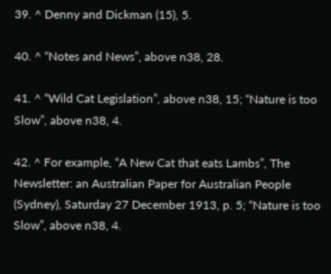39. ^ Denny and Dickman (15), 5.

40. ^ “Notes and News”, above n38, 28.

41. ^ “Wild Cat Legislation”, above n38, 15; “Nature is too Slow”, above n38, 4.

42. ^ For example, “A New Cat that eats Lambs”, The Newsletter: an Australian Paper for Australian People (Sydney), Saturday 27 December 1913, p. 5; “Nature is too Slow”, above n38, 4.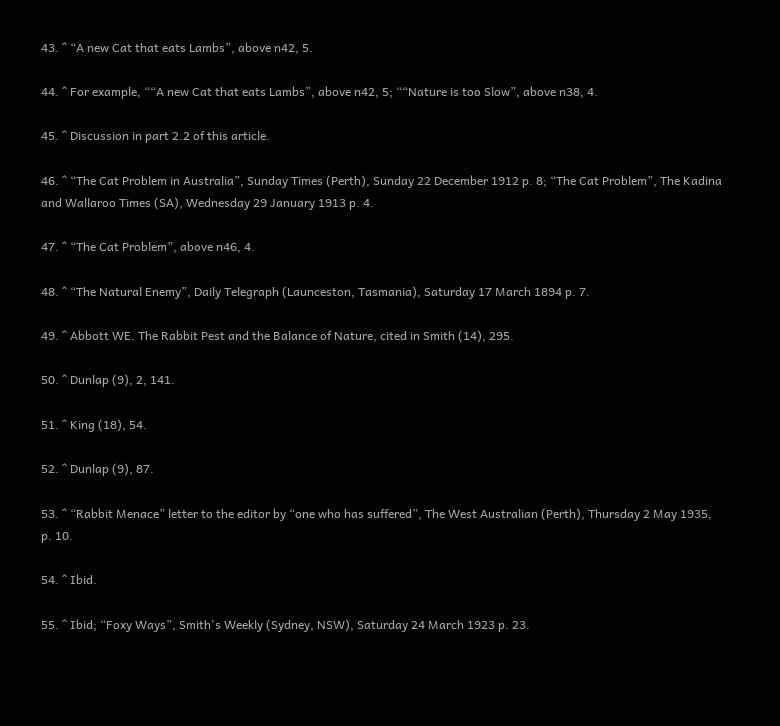43. ^ “A new Cat that eats Lambs”, above n42, 5.

44. ^ For example, ““A new Cat that eats Lambs”, above n42, 5; ““Nature is too Slow”, above n38, 4.

45. ^ Discussion in part 2.2 of this article.

46. ^ “The Cat Problem in Australia”, Sunday Times (Perth), Sunday 22 December 1912 p. 8; “The Cat Problem”, The Kadina and Wallaroo Times (SA), Wednesday 29 January 1913 p. 4.

47. ^ “The Cat Problem”, above n46, 4.

48. ^ “The Natural Enemy”, Daily Telegraph (Launceston, Tasmania), Saturday 17 March 1894 p. 7.

49. ^ Abbott WE. The Rabbit Pest and the Balance of Nature, cited in Smith (14), 295.

50. ^ Dunlap (9), 2, 141.

51. ^ King (18), 54.

52. ^ Dunlap (9), 87.

53. ^ “Rabbit Menace” letter to the editor by “one who has suffered”, The West Australian (Perth), Thursday 2 May 1935, p. 10.

54. ^ Ibid.

55. ^ Ibid; “Foxy Ways”, Smith's Weekly (Sydney, NSW), Saturday 24 March 1923 p. 23.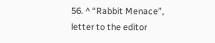56. ^ “Rabbit Menace”, letter to the editor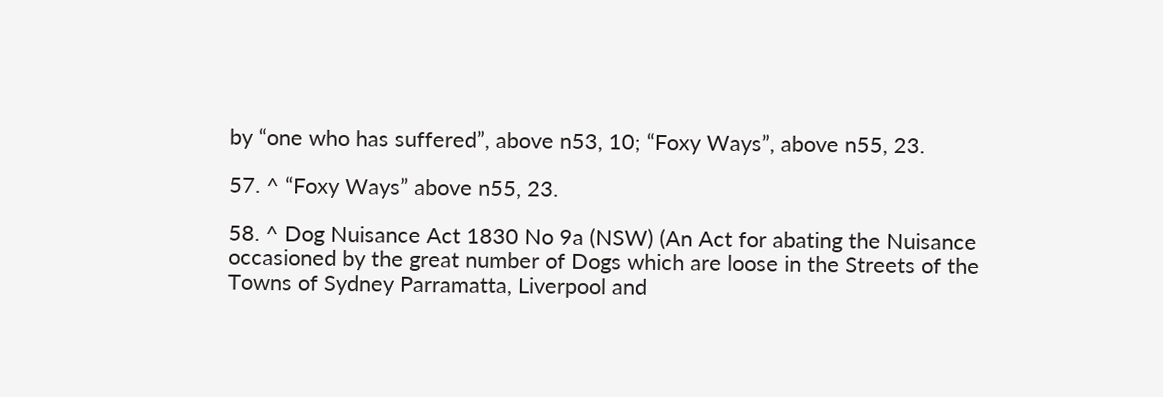by “one who has suffered”, above n53, 10; “Foxy Ways”, above n55, 23.

57. ^ “Foxy Ways” above n55, 23.

58. ^ Dog Nuisance Act 1830 No 9a (NSW) (An Act for abating the Nuisance occasioned by the great number of Dogs which are loose in the Streets of the Towns of Sydney Parramatta, Liverpool and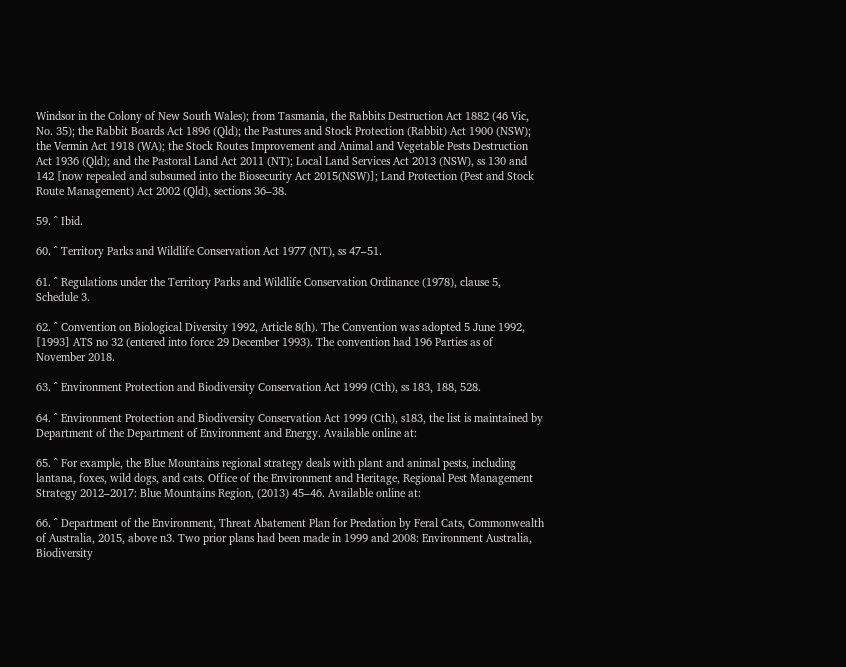Windsor in the Colony of New South Wales); from Tasmania, the Rabbits Destruction Act 1882 (46 Vic, No. 35); the Rabbit Boards Act 1896 (Qld); the Pastures and Stock Protection (Rabbit) Act 1900 (NSW); the Vermin Act 1918 (WA); the Stock Routes Improvement and Animal and Vegetable Pests Destruction Act 1936 (Qld); and the Pastoral Land Act 2011 (NT); Local Land Services Act 2013 (NSW), ss 130 and 142 [now repealed and subsumed into the Biosecurity Act 2015(NSW)]; Land Protection (Pest and Stock Route Management) Act 2002 (Qld), sections 36–38.

59. ^ Ibid.

60. ^ Territory Parks and Wildlife Conservation Act 1977 (NT), ss 47–51.

61. ^ Regulations under the Territory Parks and Wildlife Conservation Ordinance (1978), clause 5, Schedule 3.

62. ^ Convention on Biological Diversity 1992, Article 8(h). The Convention was adopted 5 June 1992, [1993] ATS no 32 (entered into force 29 December 1993). The convention had 196 Parties as of November 2018.

63. ^ Environment Protection and Biodiversity Conservation Act 1999 (Cth), ss 183, 188, 528.

64. ^ Environment Protection and Biodiversity Conservation Act 1999 (Cth), s183, the list is maintained by Department of the Department of Environment and Energy. Available online at:

65. ^ For example, the Blue Mountains regional strategy deals with plant and animal pests, including lantana, foxes, wild dogs, and cats. Office of the Environment and Heritage, Regional Pest Management Strategy 2012–2017: Blue Mountains Region, (2013) 45–46. Available online at:

66. ^ Department of the Environment, Threat Abatement Plan for Predation by Feral Cats, Commonwealth of Australia, 2015, above n3. Two prior plans had been made in 1999 and 2008: Environment Australia, Biodiversity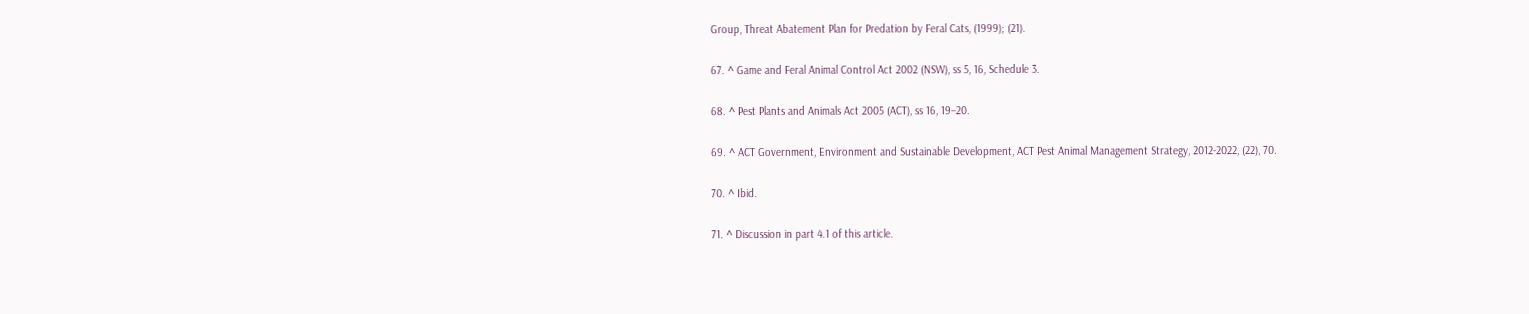Group, Threat Abatement Plan for Predation by Feral Cats, (1999); (21).

67. ^ Game and Feral Animal Control Act 2002 (NSW), ss 5, 16, Schedule 3.

68. ^ Pest Plants and Animals Act 2005 (ACT), ss 16, 19–20.

69. ^ ACT Government, Environment and Sustainable Development, ACT Pest Animal Management Strategy, 2012-2022, (22), 70.

70. ^ Ibid.

71. ^ Discussion in part 4.1 of this article.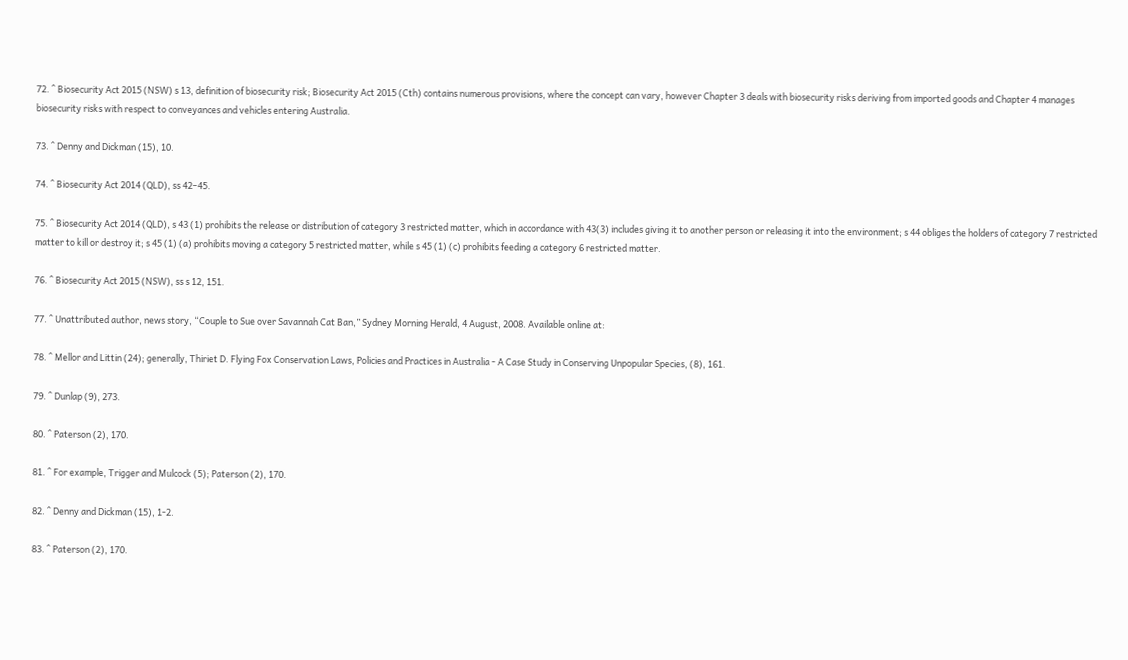72. ^ Biosecurity Act 2015 (NSW) s 13, definition of biosecurity risk; Biosecurity Act 2015 (Cth) contains numerous provisions, where the concept can vary, however Chapter 3 deals with biosecurity risks deriving from imported goods and Chapter 4 manages biosecurity risks with respect to conveyances and vehicles entering Australia.

73. ^ Denny and Dickman (15), 10.

74. ^ Biosecurity Act 2014 (QLD), ss 42–45.

75. ^ Biosecurity Act 2014 (QLD), s 43 (1) prohibits the release or distribution of category 3 restricted matter, which in accordance with 43(3) includes giving it to another person or releasing it into the environment; s 44 obliges the holders of category 7 restricted matter to kill or destroy it; s 45 (1) (a) prohibits moving a category 5 restricted matter, while s 45 (1) (c) prohibits feeding a category 6 restricted matter.

76. ^ Biosecurity Act 2015 (NSW), ss s 12, 151.

77. ^ Unattributed author, news story, “Couple to Sue over Savannah Cat Ban,” Sydney Morning Herald, 4 August, 2008. Available online at:

78. ^ Mellor and Littin (24); generally, Thiriet D. Flying Fox Conservation Laws, Policies and Practices in Australia - A Case Study in Conserving Unpopular Species, (8), 161.

79. ^ Dunlap (9), 273.

80. ^ Paterson (2), 170.

81. ^ For example, Trigger and Mulcock (5); Paterson (2), 170.

82. ^ Denny and Dickman (15), 1-2.

83. ^ Paterson (2), 170.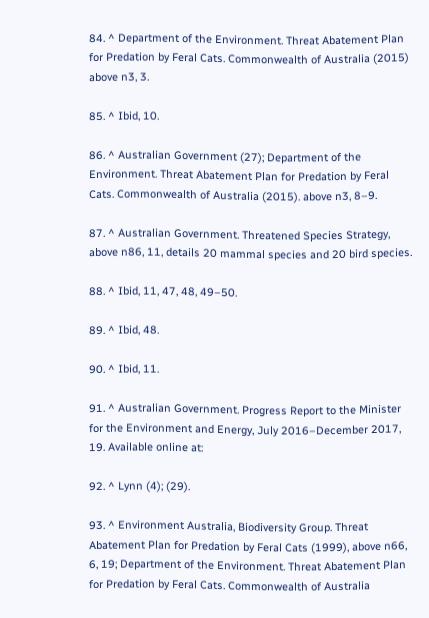84. ^ Department of the Environment. Threat Abatement Plan for Predation by Feral Cats. Commonwealth of Australia (2015) above n3, 3.

85. ^ Ibid, 10.

86. ^ Australian Government (27); Department of the Environment. Threat Abatement Plan for Predation by Feral Cats. Commonwealth of Australia (2015). above n3, 8–9.

87. ^ Australian Government. Threatened Species Strategy, above n86, 11, details 20 mammal species and 20 bird species.

88. ^ Ibid, 11, 47, 48, 49–50.

89. ^ Ibid, 48.

90. ^ Ibid, 11.

91. ^ Australian Government. Progress Report to the Minister for the Environment and Energy, July 2016–December 2017, 19. Available online at:

92. ^ Lynn (4); (29).

93. ^ Environment Australia, Biodiversity Group. Threat Abatement Plan for Predation by Feral Cats (1999), above n66, 6, 19; Department of the Environment. Threat Abatement Plan for Predation by Feral Cats. Commonwealth of Australia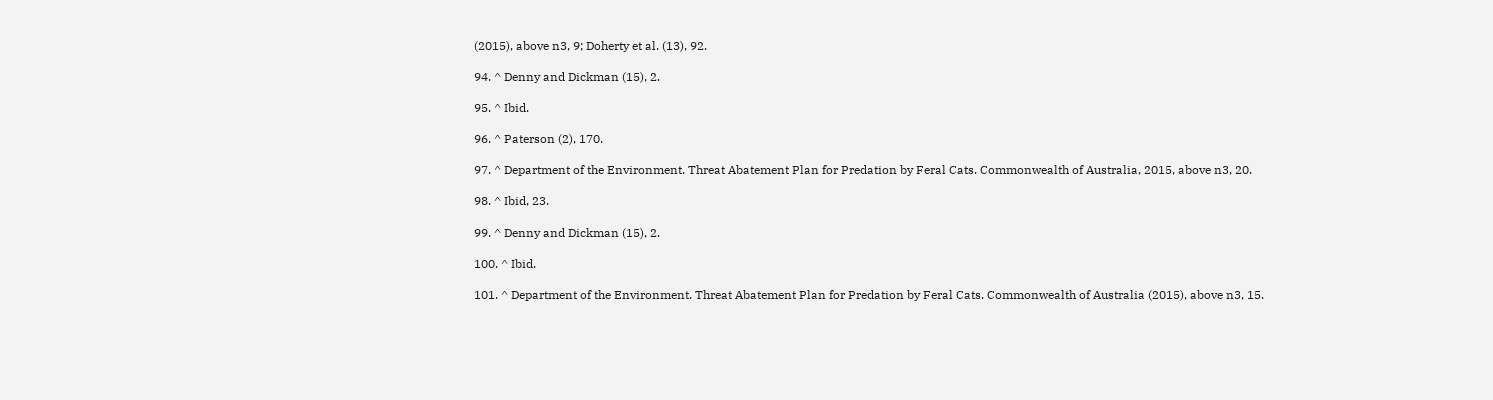(2015), above n3, 9; Doherty et al. (13), 92.

94. ^ Denny and Dickman (15), 2.

95. ^ Ibid.

96. ^ Paterson (2), 170.

97. ^ Department of the Environment. Threat Abatement Plan for Predation by Feral Cats. Commonwealth of Australia, 2015, above n3, 20.

98. ^ Ibid, 23.

99. ^ Denny and Dickman (15), 2.

100. ^ Ibid.

101. ^ Department of the Environment. Threat Abatement Plan for Predation by Feral Cats. Commonwealth of Australia (2015), above n3, 15.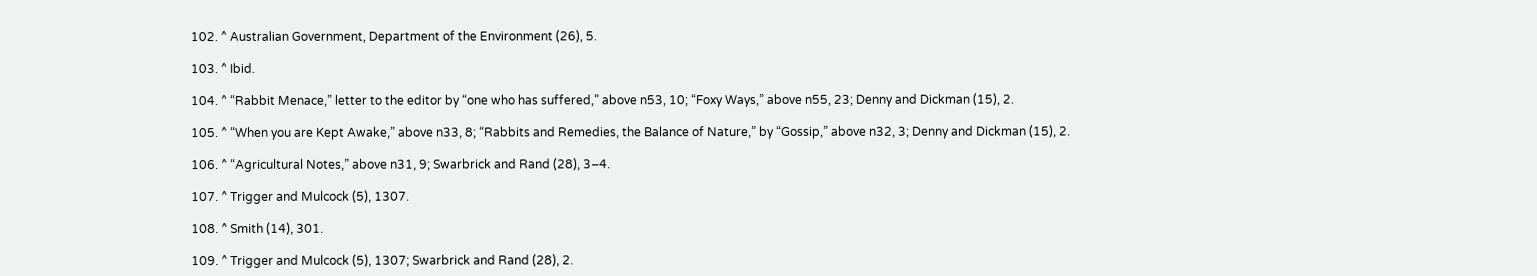102. ^ Australian Government, Department of the Environment (26), 5.

103. ^ Ibid.

104. ^ “Rabbit Menace,” letter to the editor by “one who has suffered,” above n53, 10; “Foxy Ways,” above n55, 23; Denny and Dickman (15), 2.

105. ^ “When you are Kept Awake,” above n33, 8; “Rabbits and Remedies, the Balance of Nature,” by “Gossip,” above n32, 3; Denny and Dickman (15), 2.

106. ^ “Agricultural Notes,” above n31, 9; Swarbrick and Rand (28), 3–4.

107. ^ Trigger and Mulcock (5), 1307.

108. ^ Smith (14), 301.

109. ^ Trigger and Mulcock (5), 1307; Swarbrick and Rand (28), 2.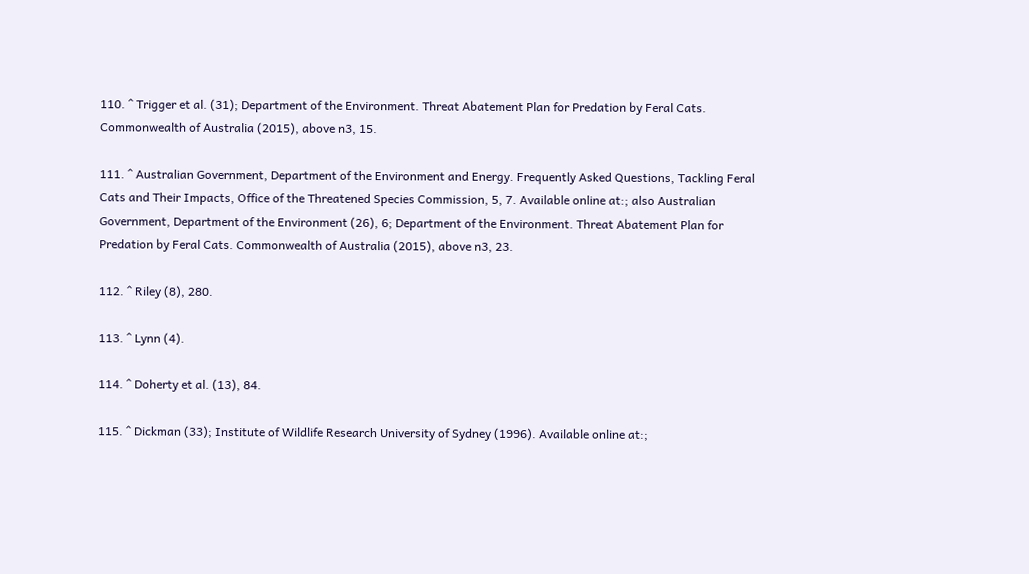110. ^ Trigger et al. (31); Department of the Environment. Threat Abatement Plan for Predation by Feral Cats. Commonwealth of Australia (2015), above n3, 15.

111. ^ Australian Government, Department of the Environment and Energy. Frequently Asked Questions, Tackling Feral Cats and Their Impacts, Office of the Threatened Species Commission, 5, 7. Available online at:; also Australian Government, Department of the Environment (26), 6; Department of the Environment. Threat Abatement Plan for Predation by Feral Cats. Commonwealth of Australia (2015), above n3, 23.

112. ^ Riley (8), 280.

113. ^ Lynn (4).

114. ^ Doherty et al. (13), 84.

115. ^ Dickman (33); Institute of Wildlife Research University of Sydney (1996). Available online at:;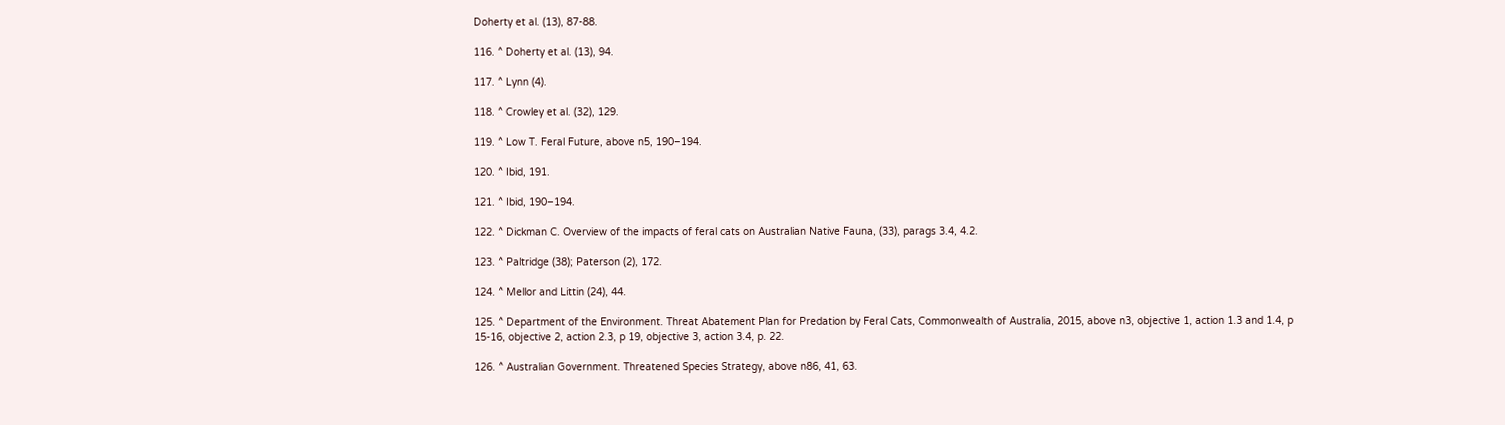Doherty et al. (13), 87-88.

116. ^ Doherty et al. (13), 94.

117. ^ Lynn (4).

118. ^ Crowley et al. (32), 129.

119. ^ Low T. Feral Future, above n5, 190–194.

120. ^ Ibid, 191.

121. ^ Ibid, 190–194.

122. ^ Dickman C. Overview of the impacts of feral cats on Australian Native Fauna, (33), parags 3.4, 4.2.

123. ^ Paltridge (38); Paterson (2), 172.

124. ^ Mellor and Littin (24), 44.

125. ^ Department of the Environment. Threat Abatement Plan for Predation by Feral Cats, Commonwealth of Australia, 2015, above n3, objective 1, action 1.3 and 1.4, p 15-16, objective 2, action 2.3, p 19, objective 3, action 3.4, p. 22.

126. ^ Australian Government. Threatened Species Strategy, above n86, 41, 63.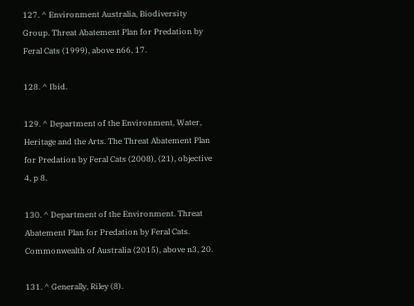127. ^ Environment Australia, Biodiversity Group. Threat Abatement Plan for Predation by Feral Cats (1999), above n66, 17.

128. ^ Ibid.

129. ^ Department of the Environment, Water, Heritage and the Arts. The Threat Abatement Plan for Predation by Feral Cats (2008), (21), objective 4, p 8.

130. ^ Department of the Environment. Threat Abatement Plan for Predation by Feral Cats. Commonwealth of Australia (2015), above n3, 20.

131. ^ Generally, Riley (8).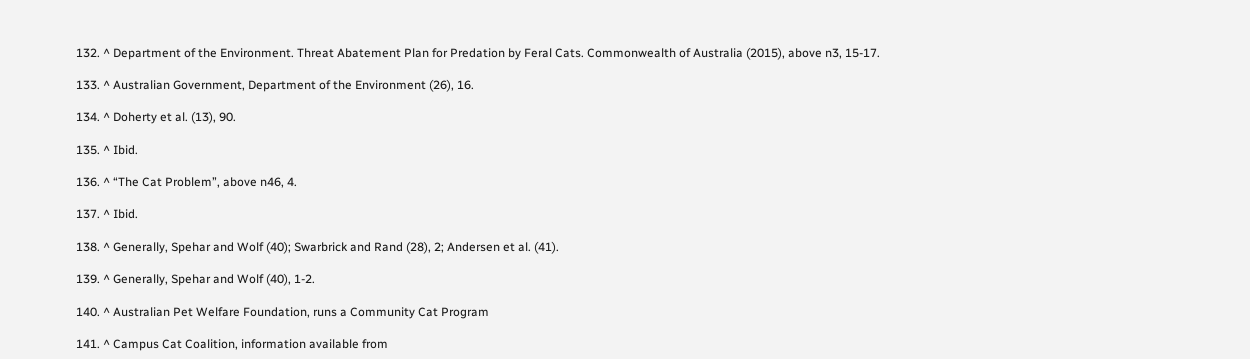132. ^ Department of the Environment. Threat Abatement Plan for Predation by Feral Cats. Commonwealth of Australia (2015), above n3, 15-17.

133. ^ Australian Government, Department of the Environment (26), 16.

134. ^ Doherty et al. (13), 90.

135. ^ Ibid.

136. ^ “The Cat Problem”, above n46, 4.

137. ^ Ibid.

138. ^ Generally, Spehar and Wolf (40); Swarbrick and Rand (28), 2; Andersen et al. (41).

139. ^ Generally, Spehar and Wolf (40), 1-2.

140. ^ Australian Pet Welfare Foundation, runs a Community Cat Program

141. ^ Campus Cat Coalition, information available from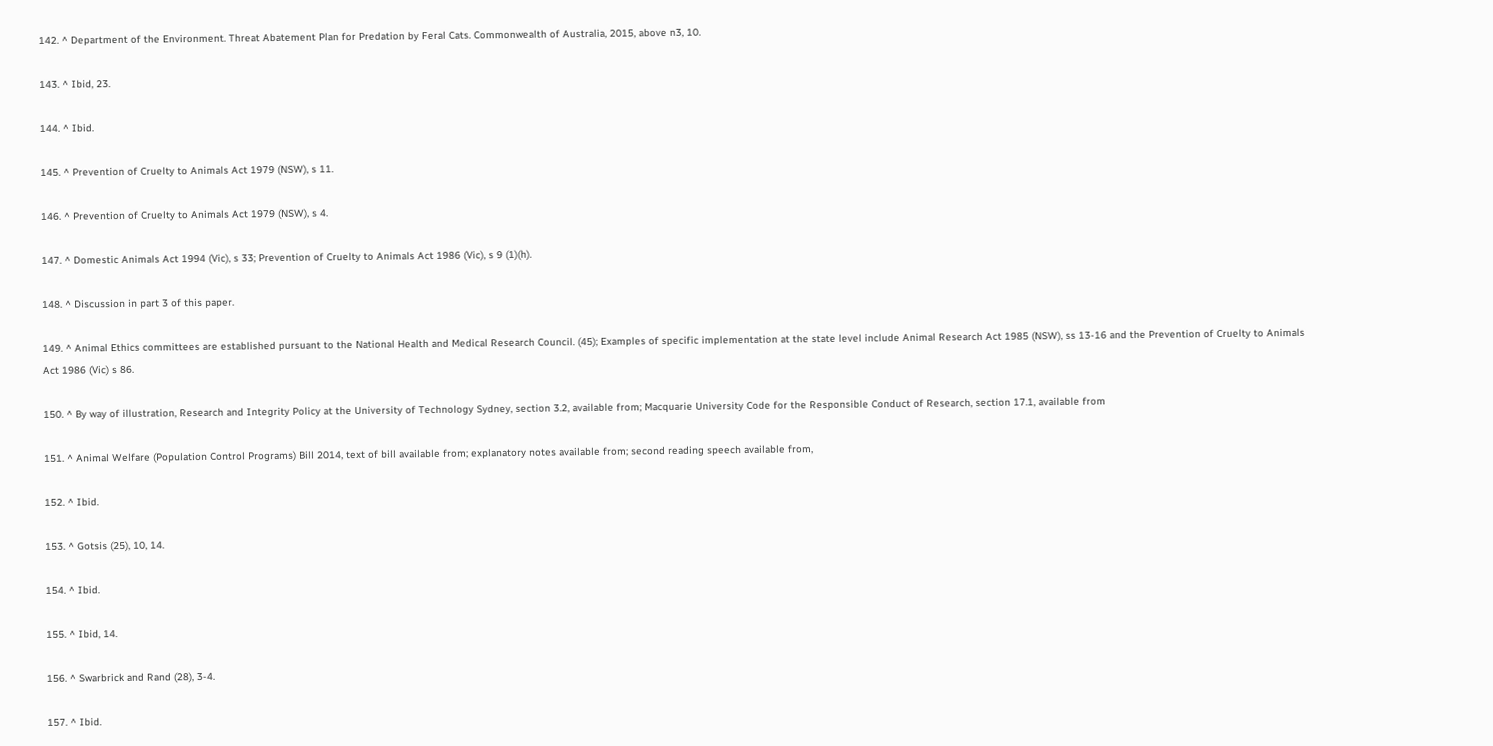142. ^ Department of the Environment. Threat Abatement Plan for Predation by Feral Cats. Commonwealth of Australia, 2015, above n3, 10.

143. ^ Ibid, 23.

144. ^ Ibid.

145. ^ Prevention of Cruelty to Animals Act 1979 (NSW), s 11.

146. ^ Prevention of Cruelty to Animals Act 1979 (NSW), s 4.

147. ^ Domestic Animals Act 1994 (Vic), s 33; Prevention of Cruelty to Animals Act 1986 (Vic), s 9 (1)(h).

148. ^ Discussion in part 3 of this paper.

149. ^ Animal Ethics committees are established pursuant to the National Health and Medical Research Council. (45); Examples of specific implementation at the state level include Animal Research Act 1985 (NSW), ss 13-16 and the Prevention of Cruelty to Animals Act 1986 (Vic) s 86.

150. ^ By way of illustration, Research and Integrity Policy at the University of Technology Sydney, section 3.2, available from; Macquarie University Code for the Responsible Conduct of Research, section 17.1, available from

151. ^ Animal Welfare (Population Control Programs) Bill 2014, text of bill available from; explanatory notes available from; second reading speech available from,

152. ^ Ibid.

153. ^ Gotsis (25), 10, 14.

154. ^ Ibid.

155. ^ Ibid, 14.

156. ^ Swarbrick and Rand (28), 3-4.

157. ^ Ibid.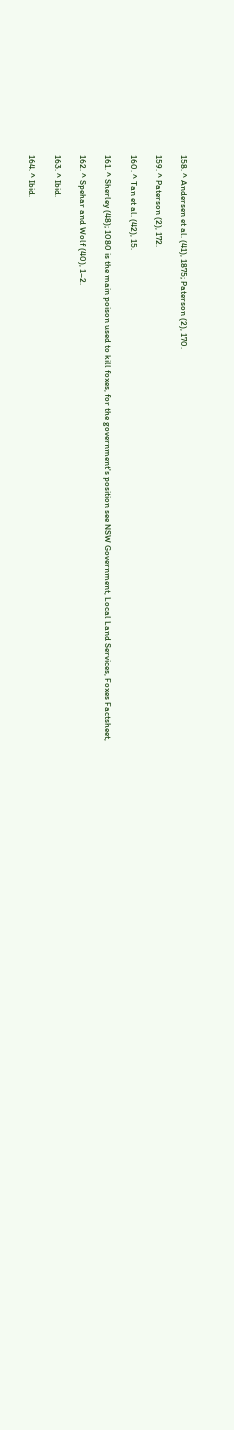158. ^ Andersen et al. (41), 1875; Paterson (2), 170.

159. ^ Paterson (2), 172.

160. ^ Tan et al. (42), 15.

161. ^ Sherley (48); 1080 is the main poison used to kill foxes, for the government's position see NSW Government, Local Land Services, Foxes Factsheet,

162. ^ Spehar and Wolf (40), 1–2.

163. ^ Ibid.

164. ^ Ibid.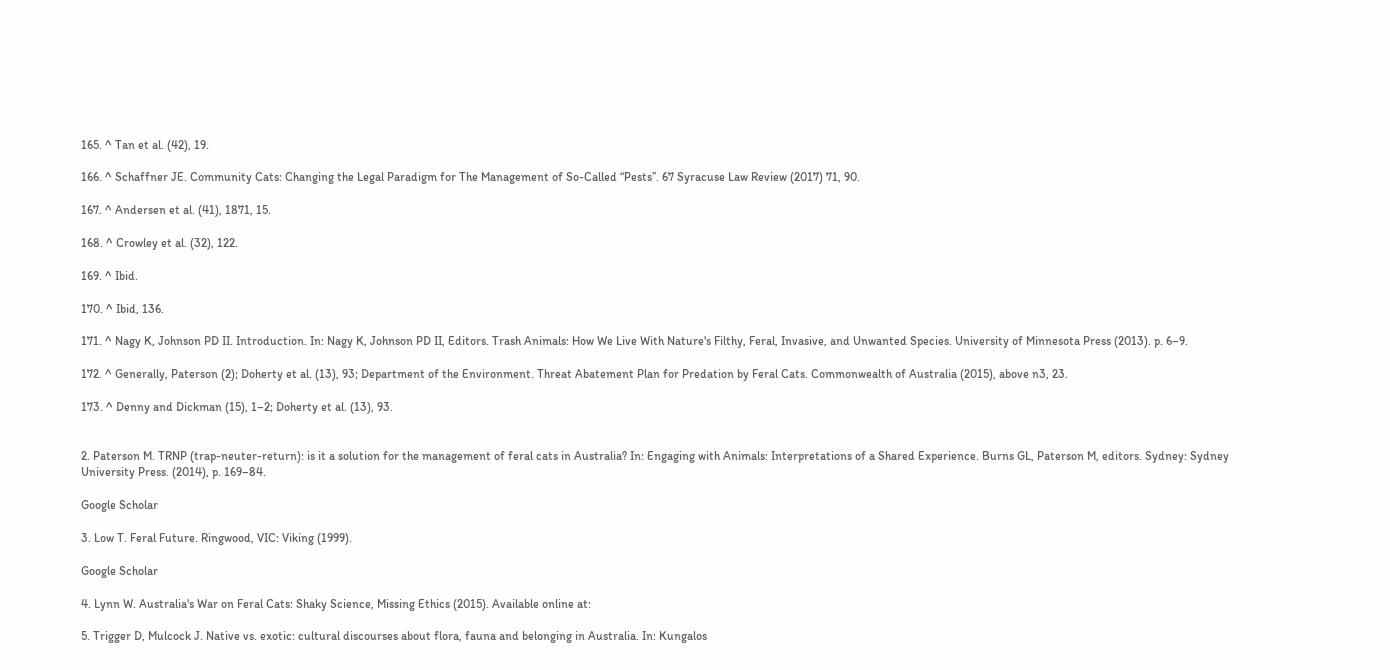165. ^ Tan et al. (42), 19.

166. ^ Schaffner JE. Community Cats: Changing the Legal Paradigm for The Management of So-Called “Pests”. 67 Syracuse Law Review (2017) 71, 90.

167. ^ Andersen et al. (41), 1871, 15.

168. ^ Crowley et al. (32), 122.

169. ^ Ibid.

170. ^ Ibid, 136.

171. ^ Nagy K, Johnson PD II. Introduction. In: Nagy K, Johnson PD II, Editors. Trash Animals: How We Live With Nature's Filthy, Feral, Invasive, and Unwanted Species. University of Minnesota Press (2013). p. 6–9.

172. ^ Generally, Paterson (2); Doherty et al. (13), 93; Department of the Environment. Threat Abatement Plan for Predation by Feral Cats. Commonwealth of Australia (2015), above n3, 23.

173. ^ Denny and Dickman (15), 1–2; Doherty et al. (13), 93.


2. Paterson M. TRNP (trap-neuter-return): is it a solution for the management of feral cats in Australia? In: Engaging with Animals: Interpretations of a Shared Experience. Burns GL, Paterson M, editors. Sydney: Sydney University Press. (2014), p. 169–84.

Google Scholar

3. Low T. Feral Future. Ringwood, VIC: Viking (1999).

Google Scholar

4. Lynn W. Australia's War on Feral Cats: Shaky Science, Missing Ethics (2015). Available online at:

5. Trigger D, Mulcock J. Native vs. exotic: cultural discourses about flora, fauna and belonging in Australia. In: Kungalos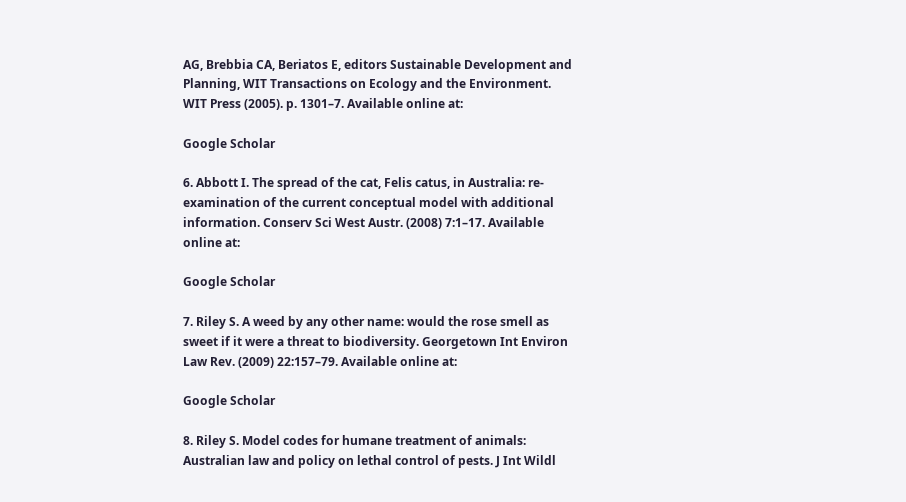AG, Brebbia CA, Beriatos E, editors Sustainable Development and Planning, WIT Transactions on Ecology and the Environment. WIT Press (2005). p. 1301–7. Available online at:

Google Scholar

6. Abbott I. The spread of the cat, Felis catus, in Australia: re-examination of the current conceptual model with additional information. Conserv Sci West Austr. (2008) 7:1–17. Available online at:

Google Scholar

7. Riley S. A weed by any other name: would the rose smell as sweet if it were a threat to biodiversity. Georgetown Int Environ Law Rev. (2009) 22:157–79. Available online at:

Google Scholar

8. Riley S. Model codes for humane treatment of animals: Australian law and policy on lethal control of pests. J Int Wildl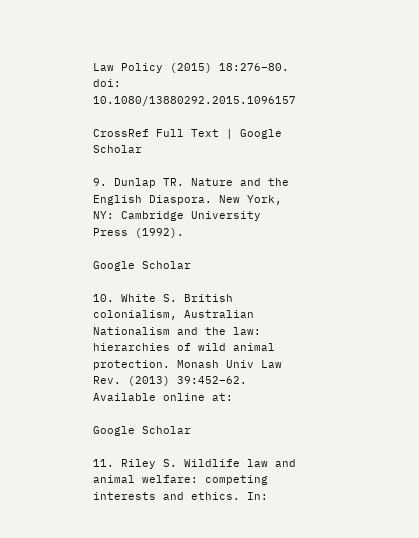Law Policy (2015) 18:276–80. doi: 10.1080/13880292.2015.1096157

CrossRef Full Text | Google Scholar

9. Dunlap TR. Nature and the English Diaspora. New York, NY: Cambridge University Press (1992).

Google Scholar

10. White S. British colonialism, Australian Nationalism and the law: hierarchies of wild animal protection. Monash Univ Law Rev. (2013) 39:452–62. Available online at:

Google Scholar

11. Riley S. Wildlife law and animal welfare: competing interests and ethics. In: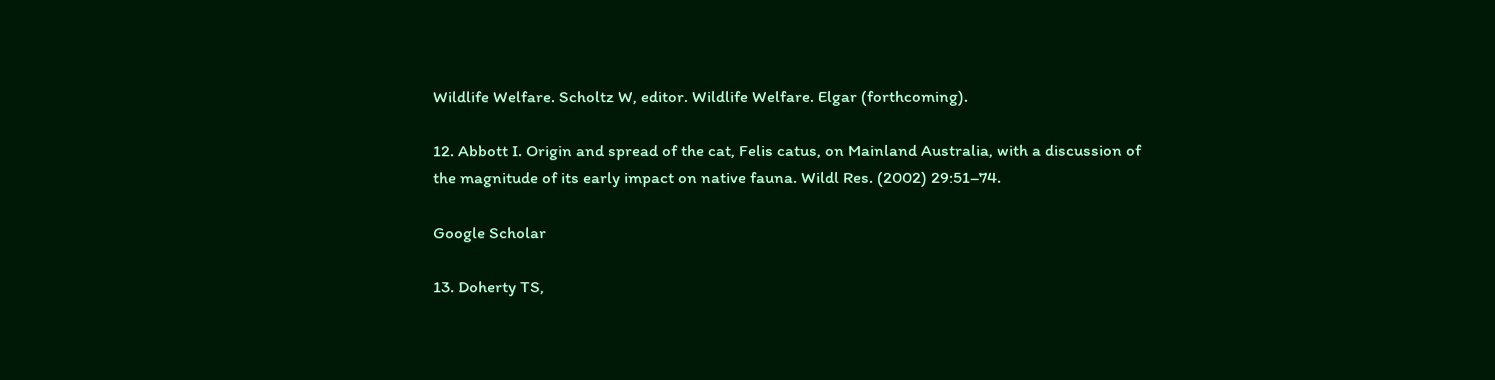Wildlife Welfare. Scholtz W, editor. Wildlife Welfare. Elgar (forthcoming).

12. Abbott I. Origin and spread of the cat, Felis catus, on Mainland Australia, with a discussion of the magnitude of its early impact on native fauna. Wildl Res. (2002) 29:51–74.

Google Scholar

13. Doherty TS,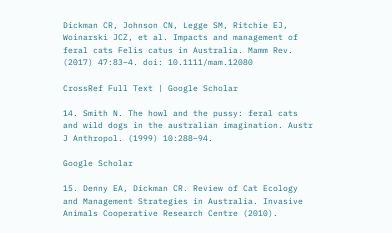Dickman CR, Johnson CN, Legge SM, Ritchie EJ, Woinarski JCZ, et al. Impacts and management of feral cats Felis catus in Australia. Mamm Rev. (2017) 47:83–4. doi: 10.1111/mam.12080

CrossRef Full Text | Google Scholar

14. Smith N. The howl and the pussy: feral cats and wild dogs in the australian imagination. Austr J Anthropol. (1999) 10:288–94.

Google Scholar

15. Denny EA, Dickman CR. Review of Cat Ecology and Management Strategies in Australia. Invasive Animals Cooperative Research Centre (2010).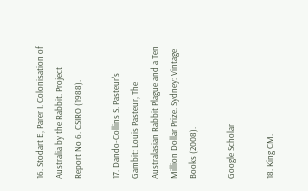16. Stodart E, Parer I. Colonisation of Australia by the Rabbit. Project Report No 6. CSIRO (1988).

17. Dando-Collins S. Pasteur's Gambit: Louis Pasteur, The Australasian Rabbit Plague and a Ten Million Dollar Prize. Sydney: Vintage Books (2008).

Google Scholar

18. King CM.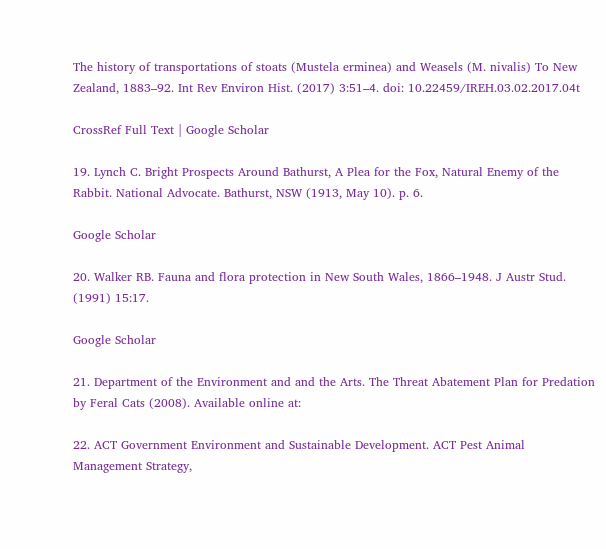The history of transportations of stoats (Mustela erminea) and Weasels (M. nivalis) To New Zealand, 1883–92. Int Rev Environ Hist. (2017) 3:51–4. doi: 10.22459/IREH.03.02.2017.04t

CrossRef Full Text | Google Scholar

19. Lynch C. Bright Prospects Around Bathurst, A Plea for the Fox, Natural Enemy of the Rabbit. National Advocate. Bathurst, NSW (1913, May 10). p. 6.

Google Scholar

20. Walker RB. Fauna and flora protection in New South Wales, 1866–1948. J Austr Stud. (1991) 15:17.

Google Scholar

21. Department of the Environment and and the Arts. The Threat Abatement Plan for Predation by Feral Cats (2008). Available online at:

22. ACT Government Environment and Sustainable Development. ACT Pest Animal Management Strategy,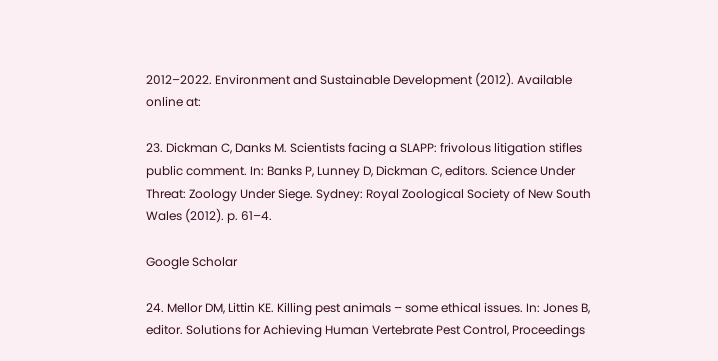2012–2022. Environment and Sustainable Development (2012). Available online at:

23. Dickman C, Danks M. Scientists facing a SLAPP: frivolous litigation stifles public comment. In: Banks P, Lunney D, Dickman C, editors. Science Under Threat: Zoology Under Siege. Sydney: Royal Zoological Society of New South Wales (2012). p. 61–4.

Google Scholar

24. Mellor DM, Littin KE. Killing pest animals – some ethical issues. In: Jones B, editor. Solutions for Achieving Human Vertebrate Pest Control, Proceedings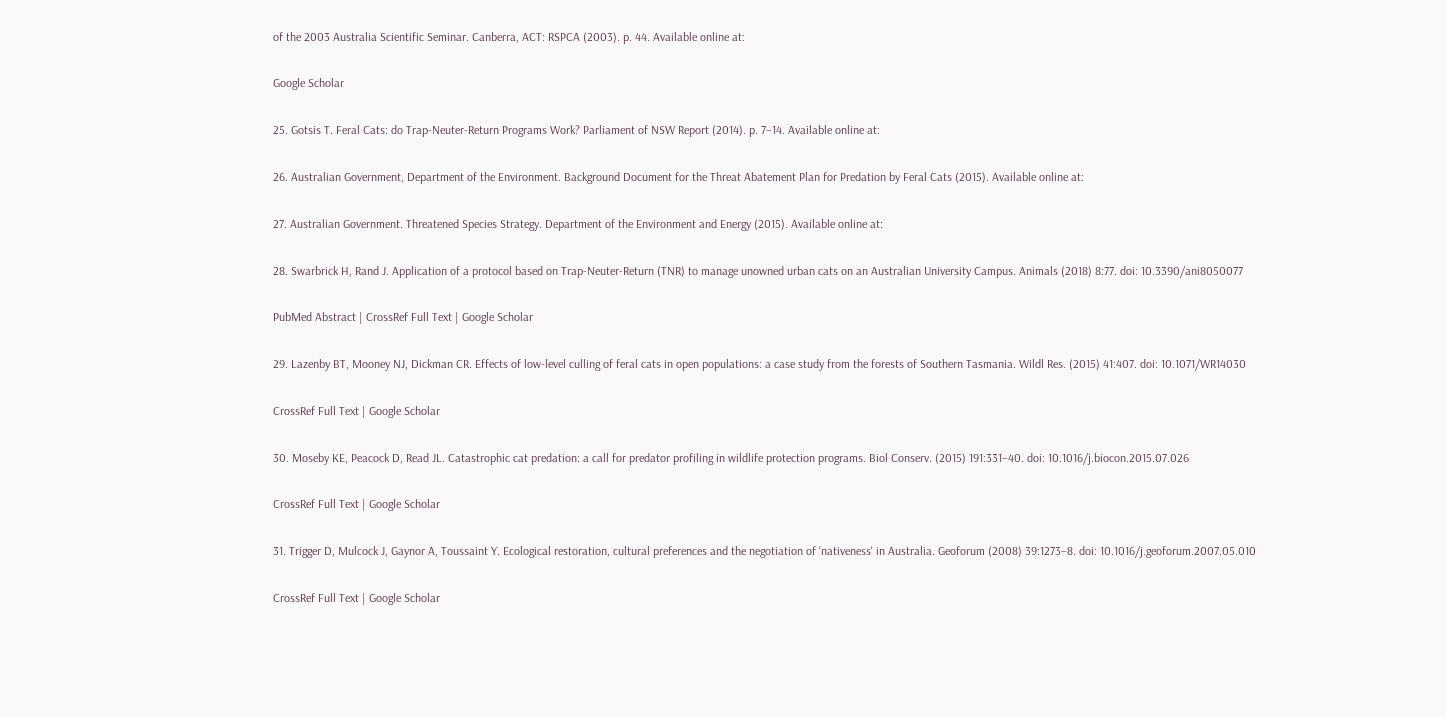of the 2003 Australia Scientific Seminar. Canberra, ACT: RSPCA (2003). p. 44. Available online at:

Google Scholar

25. Gotsis T. Feral Cats: do Trap-Neuter-Return Programs Work? Parliament of NSW Report (2014). p. 7–14. Available online at:

26. Australian Government, Department of the Environment. Background Document for the Threat Abatement Plan for Predation by Feral Cats (2015). Available online at:

27. Australian Government. Threatened Species Strategy. Department of the Environment and Energy (2015). Available online at:

28. Swarbrick H, Rand J. Application of a protocol based on Trap-Neuter-Return (TNR) to manage unowned urban cats on an Australian University Campus. Animals (2018) 8:77. doi: 10.3390/ani8050077

PubMed Abstract | CrossRef Full Text | Google Scholar

29. Lazenby BT, Mooney NJ, Dickman CR. Effects of low-level culling of feral cats in open populations: a case study from the forests of Southern Tasmania. Wildl Res. (2015) 41:407. doi: 10.1071/WR14030

CrossRef Full Text | Google Scholar

30. Moseby KE, Peacock D, Read JL. Catastrophic cat predation: a call for predator profiling in wildlife protection programs. Biol Conserv. (2015) 191:331–40. doi: 10.1016/j.biocon.2015.07.026

CrossRef Full Text | Google Scholar

31. Trigger D, Mulcock J, Gaynor A, Toussaint Y. Ecological restoration, cultural preferences and the negotiation of ‘nativeness' in Australia. Geoforum (2008) 39:1273–8. doi: 10.1016/j.geoforum.2007.05.010

CrossRef Full Text | Google Scholar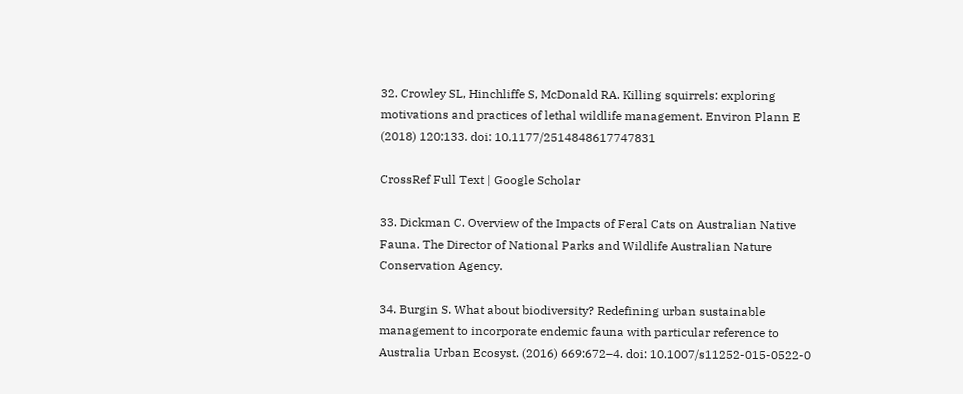32. Crowley SL, Hinchliffe S, McDonald RA. Killing squirrels: exploring motivations and practices of lethal wildlife management. Environ Plann E (2018) 120:133. doi: 10.1177/2514848617747831

CrossRef Full Text | Google Scholar

33. Dickman C. Overview of the Impacts of Feral Cats on Australian Native Fauna. The Director of National Parks and Wildlife Australian Nature Conservation Agency.

34. Burgin S. What about biodiversity? Redefining urban sustainable management to incorporate endemic fauna with particular reference to Australia Urban Ecosyst. (2016) 669:672–4. doi: 10.1007/s11252-015-0522-0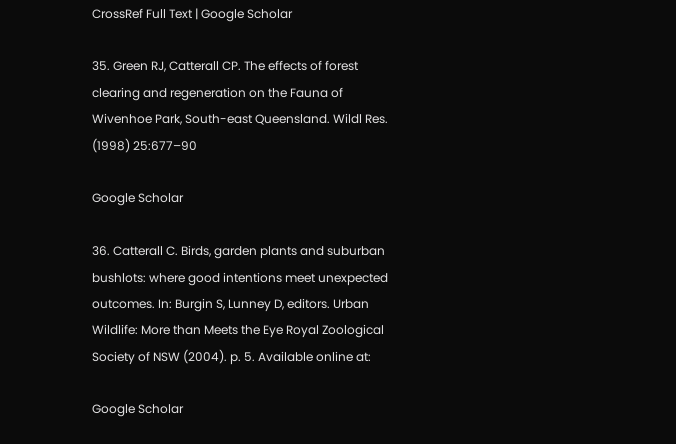CrossRef Full Text | Google Scholar

35. Green RJ, Catterall CP. The effects of forest clearing and regeneration on the Fauna of Wivenhoe Park, South-east Queensland. Wildl Res. (1998) 25:677–90

Google Scholar

36. Catterall C. Birds, garden plants and suburban bushlots: where good intentions meet unexpected outcomes. In: Burgin S, Lunney D, editors. Urban Wildlife: More than Meets the Eye Royal Zoological Society of NSW (2004). p. 5. Available online at:

Google Scholar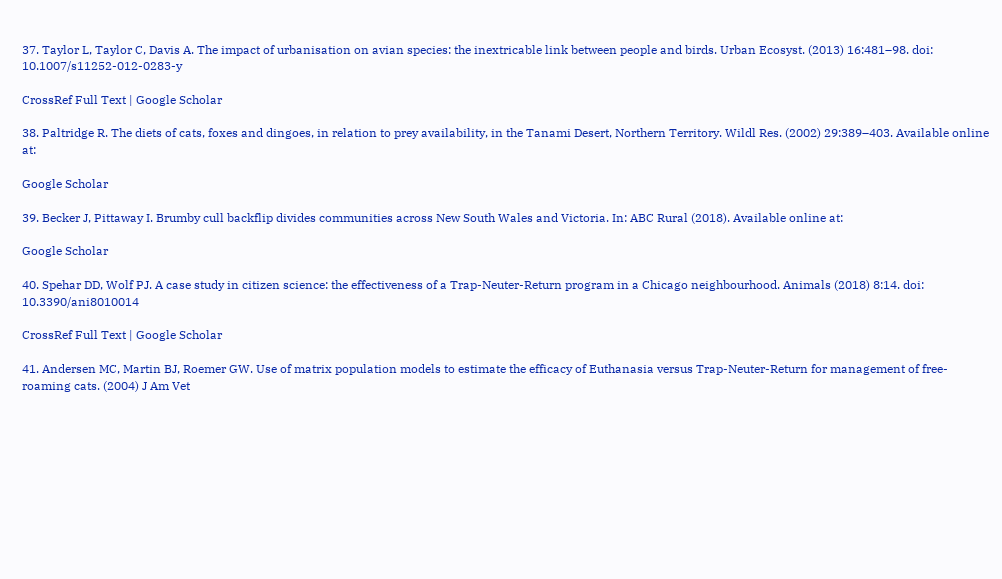37. Taylor L, Taylor C, Davis A. The impact of urbanisation on avian species: the inextricable link between people and birds. Urban Ecosyst. (2013) 16:481–98. doi: 10.1007/s11252-012-0283-y

CrossRef Full Text | Google Scholar

38. Paltridge R. The diets of cats, foxes and dingoes, in relation to prey availability, in the Tanami Desert, Northern Territory. Wildl Res. (2002) 29:389–403. Available online at:

Google Scholar

39. Becker J, Pittaway I. Brumby cull backflip divides communities across New South Wales and Victoria. In: ABC Rural (2018). Available online at:

Google Scholar

40. Spehar DD, Wolf PJ. A case study in citizen science: the effectiveness of a Trap-Neuter-Return program in a Chicago neighbourhood. Animals (2018) 8:14. doi: 10.3390/ani8010014

CrossRef Full Text | Google Scholar

41. Andersen MC, Martin BJ, Roemer GW. Use of matrix population models to estimate the efficacy of Euthanasia versus Trap-Neuter-Return for management of free-roaming cats. (2004) J Am Vet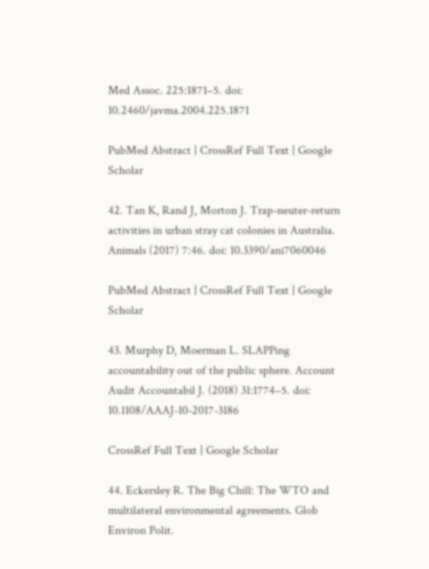Med Assoc. 225:1871–5. doi: 10.2460/javma.2004.225.1871

PubMed Abstract | CrossRef Full Text | Google Scholar

42. Tan K, Rand J, Morton J. Trap-neuter-return activities in urban stray cat colonies in Australia. Animals (2017) 7:46. doi: 10.3390/ani7060046

PubMed Abstract | CrossRef Full Text | Google Scholar

43. Murphy D, Moerman L. SLAPPing accountability out of the public sphere. Account Audit Accountabil J. (2018) 31:1774–5. doi: 10.1108/AAAJ-10-2017-3186

CrossRef Full Text | Google Scholar

44. Eckersley R. The Big Chill: The WTO and multilateral environmental agreements. Glob Environ Polit.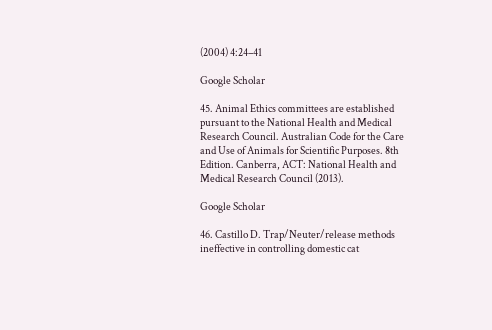(2004) 4:24–41

Google Scholar

45. Animal Ethics committees are established pursuant to the National Health and Medical Research Council. Australian Code for the Care and Use of Animals for Scientific Purposes. 8th Edition. Canberra, ACT: National Health and Medical Research Council (2013).

Google Scholar

46. Castillo D. Trap/Neuter/release methods ineffective in controlling domestic cat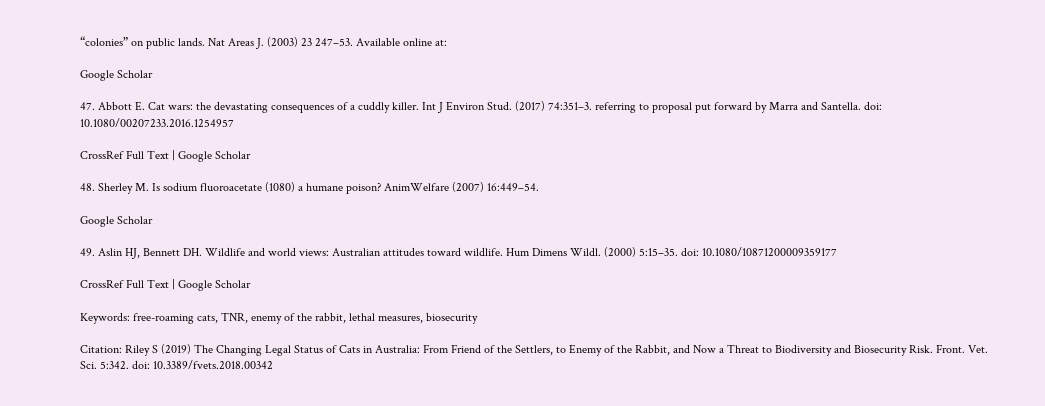“colonies” on public lands. Nat Areas J. (2003) 23 247–53. Available online at:

Google Scholar

47. Abbott E. Cat wars: the devastating consequences of a cuddly killer. Int J Environ Stud. (2017) 74:351–3. referring to proposal put forward by Marra and Santella. doi: 10.1080/00207233.2016.1254957

CrossRef Full Text | Google Scholar

48. Sherley M. Is sodium fluoroacetate (1080) a humane poison? AnimWelfare (2007) 16:449–54.

Google Scholar

49. Aslin HJ, Bennett DH. Wildlife and world views: Australian attitudes toward wildlife. Hum Dimens Wildl. (2000) 5:15–35. doi: 10.1080/10871200009359177

CrossRef Full Text | Google Scholar

Keywords: free-roaming cats, TNR, enemy of the rabbit, lethal measures, biosecurity

Citation: Riley S (2019) The Changing Legal Status of Cats in Australia: From Friend of the Settlers, to Enemy of the Rabbit, and Now a Threat to Biodiversity and Biosecurity Risk. Front. Vet. Sci. 5:342. doi: 10.3389/fvets.2018.00342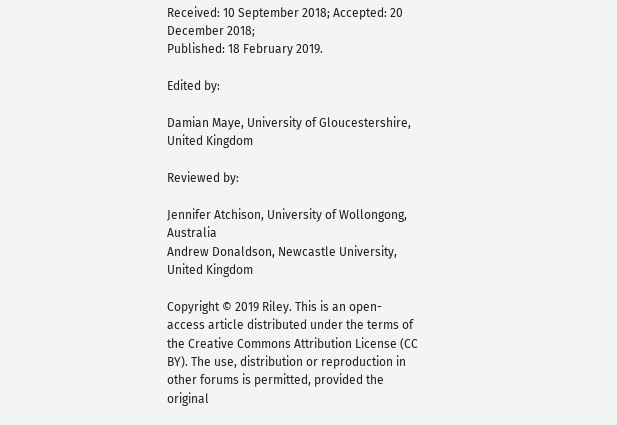Received: 10 September 2018; Accepted: 20 December 2018;
Published: 18 February 2019.

Edited by:

Damian Maye, University of Gloucestershire, United Kingdom

Reviewed by:

Jennifer Atchison, University of Wollongong, Australia
Andrew Donaldson, Newcastle University, United Kingdom

Copyright © 2019 Riley. This is an open-access article distributed under the terms of the Creative Commons Attribution License (CC BY). The use, distribution or reproduction in other forums is permitted, provided the original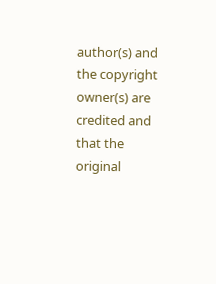author(s) and the copyright owner(s) are credited and that the original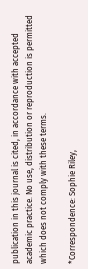publication in this journal is cited, in accordance with accepted academic practice. No use, distribution or reproduction is permitted which does not comply with these terms.

*Correspondence: Sophie Riley,